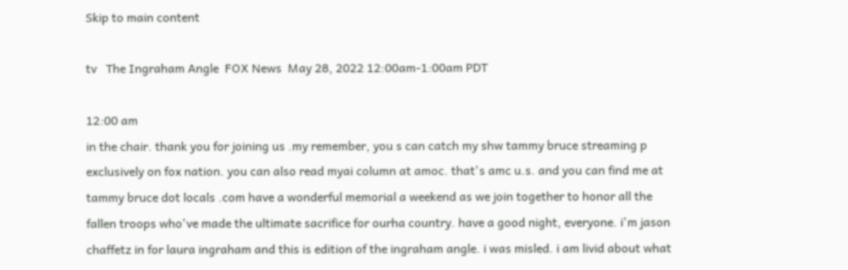Skip to main content

tv   The Ingraham Angle  FOX News  May 28, 2022 12:00am-1:00am PDT

12:00 am
in the chair. thank you for joining us .my remember, you s can catch my shw tammy bruce streaming p exclusively on fox nation. you can also read myai column at amoc. that's amc u.s. and you can find me at tammy bruce dot locals .com have a wonderful memorial a weekend as we join together to honor all the fallen troops who've made the ultimate sacrifice for ourha country. have a good night, everyone. i'm jason chaffetz in for laura ingraham and this is edition of the ingraham angle. i was misled. i am livid about what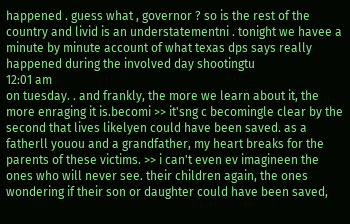happened . guess what , governor ? so is the rest of the country and livid is an understatementni . tonight we havee a minute by minute account of what texas dps says really happened during the involved day shootingtu
12:01 am
on tuesday. . and frankly, the more we learn about it, the more enraging it is.becomi >> it'sng c becomingle clear by the second that lives likelyen could have been saved. as a fatherll youou and a grandfather, my heart breaks for the parents of these victims. >> i can't even ev imagineen the ones who will never see. their children again, the ones wondering if their son or daughter could have been saved,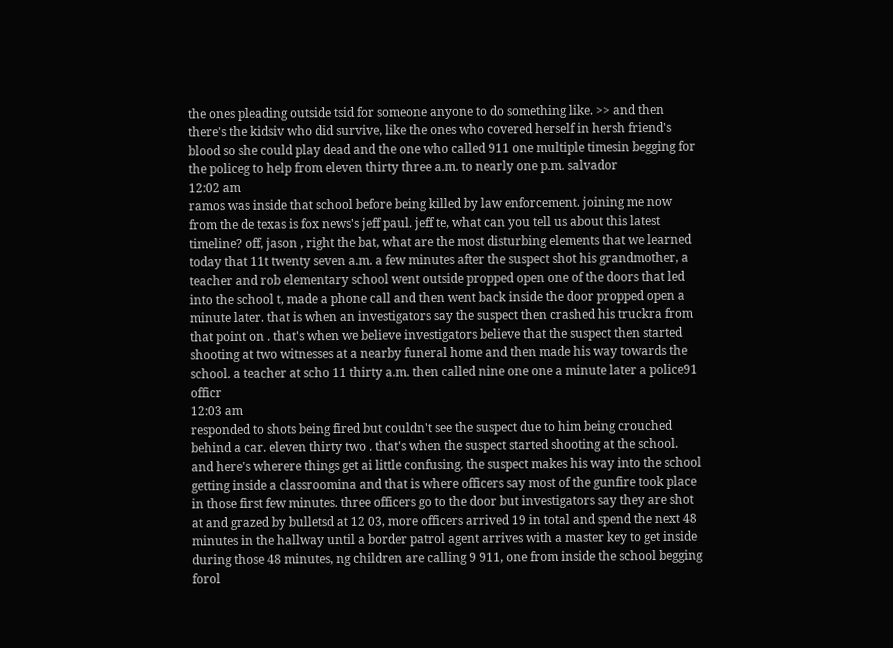the ones pleading outside tsid for someone anyone to do something like. >> and then there's the kidsiv who did survive, like the ones who covered herself in hersh friend's blood so she could play dead and the one who called 911 one multiple timesin begging for the policeg to help from eleven thirty three a.m. to nearly one p.m. salvador
12:02 am
ramos was inside that school before being killed by law enforcement. joining me now from the de texas is fox news's jeff paul. jeff te, what can you tell us about this latest timeline? off, jason , right the bat, what are the most disturbing elements that we learned today that 11t twenty seven a.m. a few minutes after the suspect shot his grandmother, a teacher and rob elementary school went outside propped open one of the doors that led into the school t, made a phone call and then went back inside the door propped open a minute later. that is when an investigators say the suspect then crashed his truckra from that point on . that's when we believe investigators believe that the suspect then started shooting at two witnesses at a nearby funeral home and then made his way towards the school. a teacher at scho 11 thirty a.m. then called nine one one a minute later a police91 officr
12:03 am
responded to shots being fired but couldn't see the suspect due to him being crouched behind a car. eleven thirty two . that's when the suspect started shooting at the school. and here's wherere things get ai little confusing. the suspect makes his way into the school getting inside a classroomina and that is where officers say most of the gunfire took place in those first few minutes. three officers go to the door but investigators say they are shot at and grazed by bulletsd at 12 03, more officers arrived 19 in total and spend the next 48 minutes in the hallway until a border patrol agent arrives with a master key to get inside during those 48 minutes, ng children are calling 9 911, one from inside the school begging forol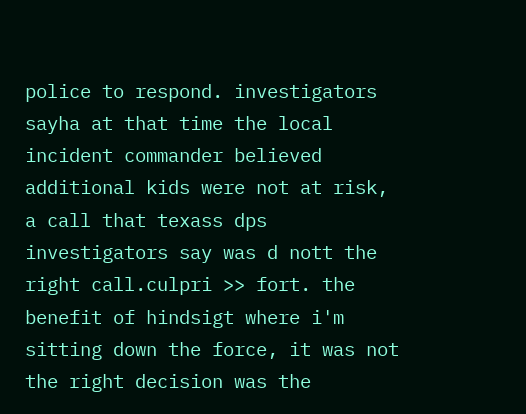police to respond. investigators sayha at that time the local incident commander believed additional kids were not at risk, a call that texass dps investigators say was d nott the right call.culpri >> fort. the benefit of hindsigt where i'm sitting down the force, it was not the right decision was the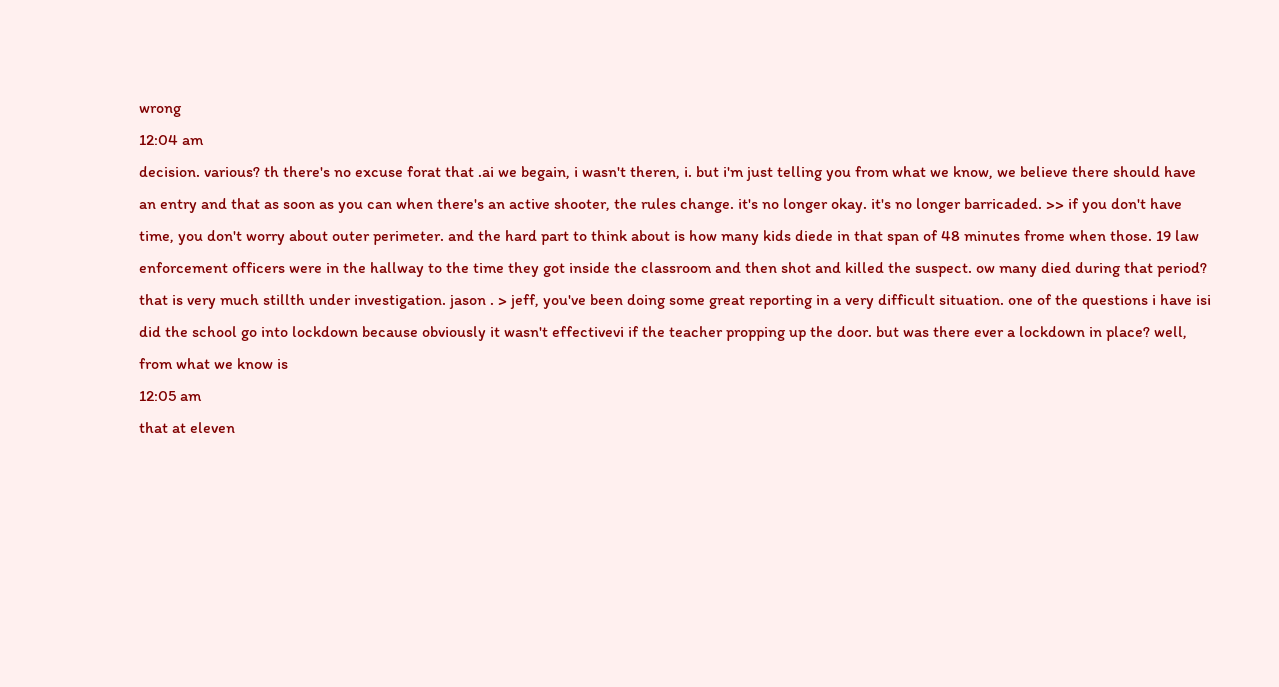wrong
12:04 am
decision. various? th there's no excuse forat that .ai we begain, i wasn't theren, i. but i'm just telling you from what we know, we believe there should have an entry and that as soon as you can when there's an active shooter, the rules change. it's no longer okay. it's no longer barricaded. >> if you don't have time, you don't worry about outer perimeter. and the hard part to think about is how many kids diede in that span of 48 minutes frome when those. 19 law enforcement officers were in the hallway to the time they got inside the classroom and then shot and killed the suspect. ow many died during that period? that is very much stillth under investigation. jason . > jeff, you've been doing some great reporting in a very difficult situation. one of the questions i have isi did the school go into lockdown because obviously it wasn't effectivevi if the teacher propping up the door. but was there ever a lockdown in place? well, from what we know is
12:05 am
that at eleven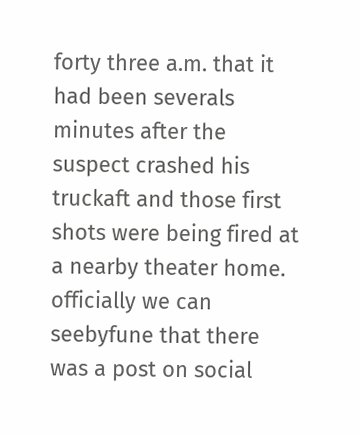forty three a.m. that it had been severals minutes after the suspect crashed his truckaft and those first shots were being fired at a nearby theater home. officially we can seebyfune that there was a post on social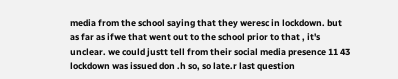media from the school saying that they weresc in lockdown. but as far as ifwe that went out to the school prior to that , it's unclear. we could justt tell from their social media presence 11 43 lockdown was issued don .h so, so late.r last question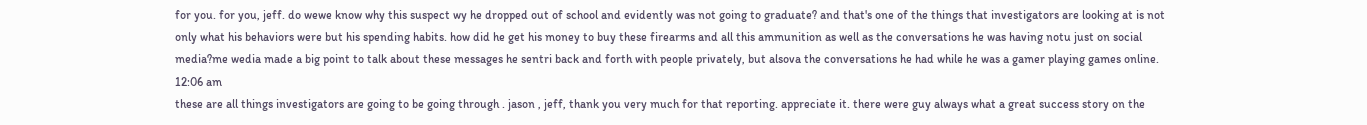for you. for you, jeff. do wewe know why this suspect wy he dropped out of school and evidently was not going to graduate? and that's one of the things that investigators are looking at is not only what his behaviors were but his spending habits. how did he get his money to buy these firearms and all this ammunition as well as the conversations he was having notu just on social media?me wedia made a big point to talk about these messages he sentri back and forth with people privately, but alsova the conversations he had while he was a gamer playing games online.
12:06 am
these are all things investigators are going to be going through . jason , jeff, thank you very much for that reporting. appreciate it. there were guy always what a great success story on the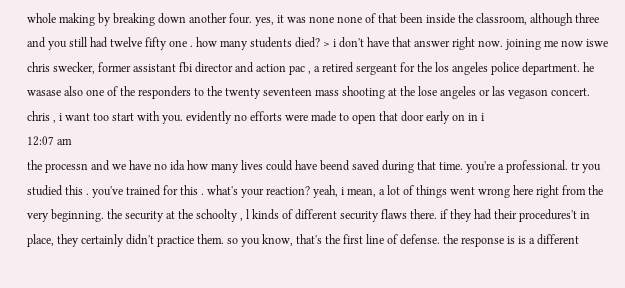whole making by breaking down another four. yes, it was none none of that been inside the classroom, although three and you still had twelve fifty one . how many students died? > i don't have that answer right now. joining me now iswe chris swecker, former assistant fbi director and action pac , a retired sergeant for the los angeles police department. he wasase also one of the responders to the twenty seventeen mass shooting at the lose angeles or las vegason concert. chris , i want too start with you. evidently no efforts were made to open that door early on in i
12:07 am
the processn and we have no ida how many lives could have beend saved during that time. you're a professional. tr you studied this . you've trained for this . what's your reaction? yeah, i mean, a lot of things went wrong here right from the very beginning. the security at the schoolty , l kinds of different security flaws there. if they had their procedures't in place, they certainly didn't practice them. so you know, that's the first line of defense. the response is is a different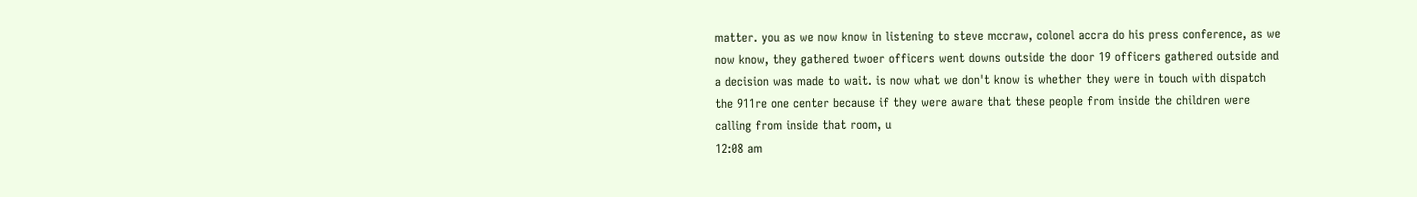matter. you as we now know in listening to steve mccraw, colonel accra do his press conference, as we now know, they gathered twoer officers went downs outside the door 19 officers gathered outside and a decision was made to wait. is now what we don't know is whether they were in touch with dispatch the 911re one center because if they were aware that these people from inside the children were calling from inside that room, u
12:08 am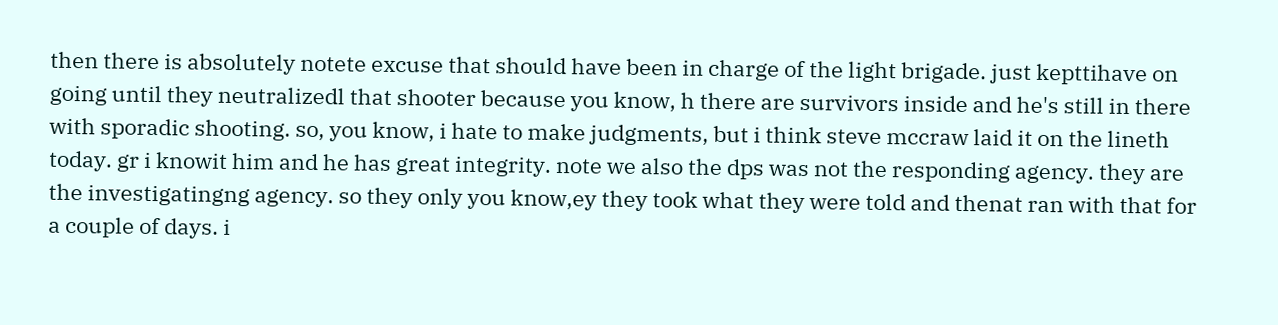then there is absolutely notete excuse that should have been in charge of the light brigade. just kepttihave on going until they neutralizedl that shooter because you know, h there are survivors inside and he's still in there with sporadic shooting. so, you know, i hate to make judgments, but i think steve mccraw laid it on the lineth today. gr i knowit him and he has great integrity. note we also the dps was not the responding agency. they are the investigatingng agency. so they only you know,ey they took what they were told and thenat ran with that for a couple of days. i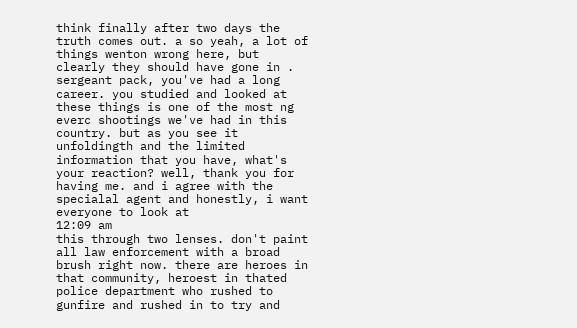think finally after two days the truth comes out. a so yeah, a lot of things wenton wrong here, but clearly they should have gone in . sergeant pack, you've had a long career. you studied and looked at these things is one of the most ng everc shootings we've had in this country. but as you see it unfoldingth and the limited information that you have, what's your reaction? well, thank you for having me. and i agree with the specialal agent and honestly, i want everyone to look at
12:09 am
this through two lenses. don't paint all law enforcement with a broad brush right now. there are heroes in that community, heroest in thated police department who rushed to gunfire and rushed in to try and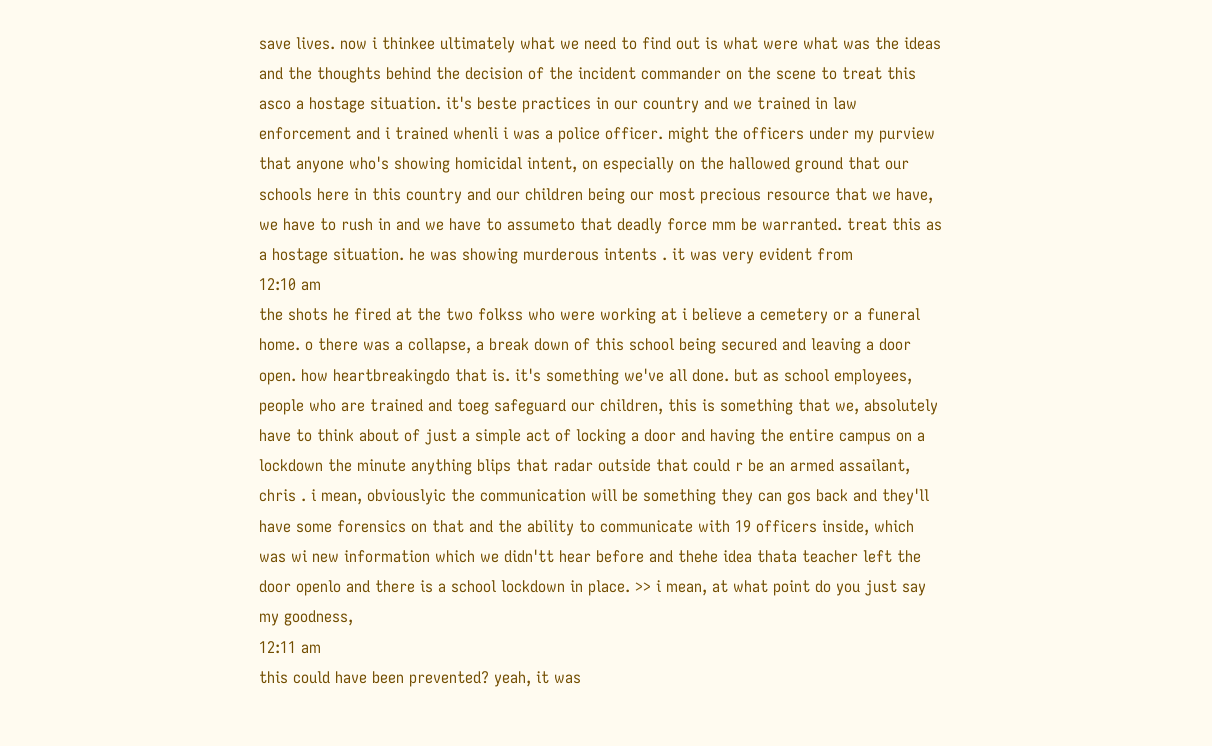save lives. now i thinkee ultimately what we need to find out is what were what was the ideas and the thoughts behind the decision of the incident commander on the scene to treat this asco a hostage situation. it's beste practices in our country and we trained in law enforcement and i trained whenli i was a police officer. might the officers under my purview that anyone who's showing homicidal intent, on especially on the hallowed ground that our schools here in this country and our children being our most precious resource that we have, we have to rush in and we have to assumeto that deadly force mm be warranted. treat this as a hostage situation. he was showing murderous intents . it was very evident from
12:10 am
the shots he fired at the two folkss who were working at i believe a cemetery or a funeral home. o there was a collapse, a break down of this school being secured and leaving a door open. how heartbreakingdo that is. it's something we've all done. but as school employees, people who are trained and toeg safeguard our children, this is something that we, absolutely have to think about of just a simple act of locking a door and having the entire campus on a lockdown the minute anything blips that radar outside that could r be an armed assailant, chris . i mean, obviouslyic the communication will be something they can gos back and they'll have some forensics on that and the ability to communicate with 19 officers inside, which was wi new information which we didn'tt hear before and thehe idea thata teacher left the door openlo and there is a school lockdown in place. >> i mean, at what point do you just say my goodness,
12:11 am
this could have been prevented? yeah, it was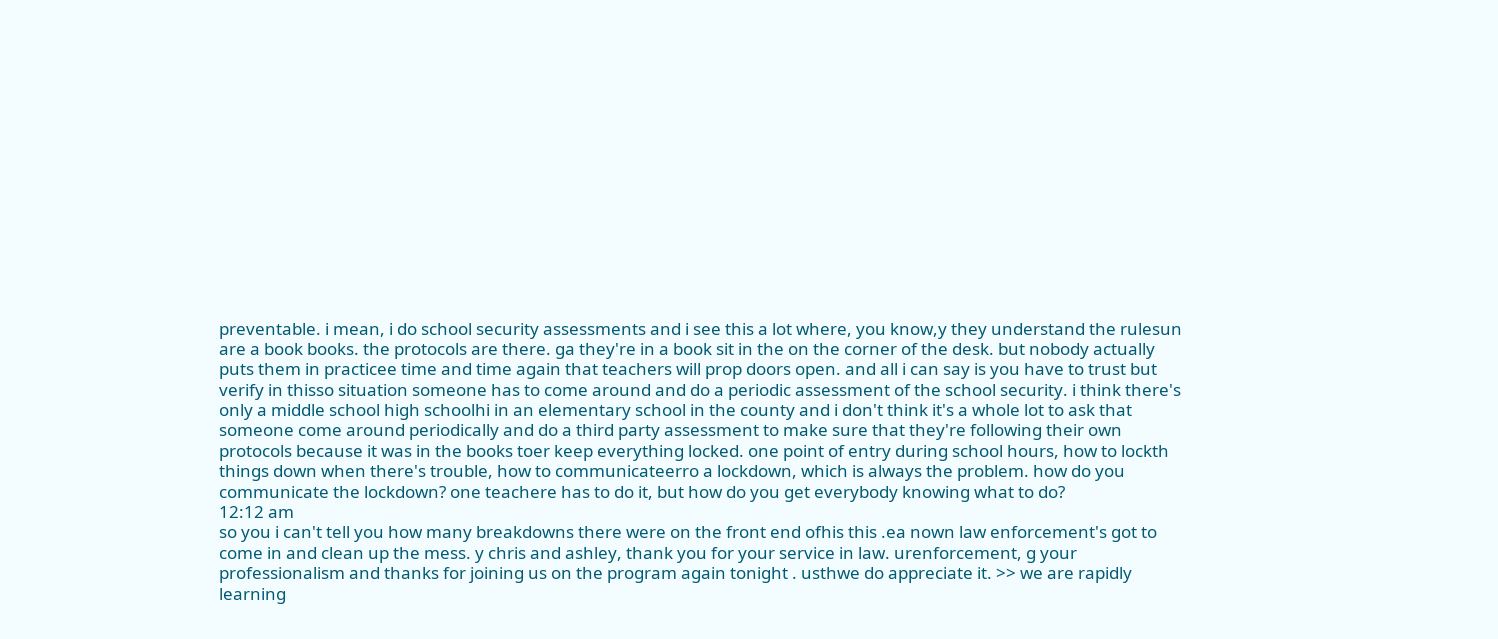preventable. i mean, i do school security assessments and i see this a lot where, you know,y they understand the rulesun are a book books. the protocols are there. ga they're in a book sit in the on the corner of the desk. but nobody actually puts them in practicee time and time again that teachers will prop doors open. and all i can say is you have to trust but verify in thisso situation someone has to come around and do a periodic assessment of the school security. i think there's only a middle school high schoolhi in an elementary school in the county and i don't think it's a whole lot to ask that someone come around periodically and do a third party assessment to make sure that they're following their own protocols because it was in the books toer keep everything locked. one point of entry during school hours, how to lockth things down when there's trouble, how to communicateerro a lockdown, which is always the problem. how do you communicate the lockdown? one teachere has to do it, but how do you get everybody knowing what to do?
12:12 am
so you i can't tell you how many breakdowns there were on the front end ofhis this .ea nown law enforcement's got to come in and clean up the mess. y chris and ashley, thank you for your service in law. urenforcement, g your professionalism and thanks for joining us on the program again tonight . usthwe do appreciate it. >> we are rapidly learning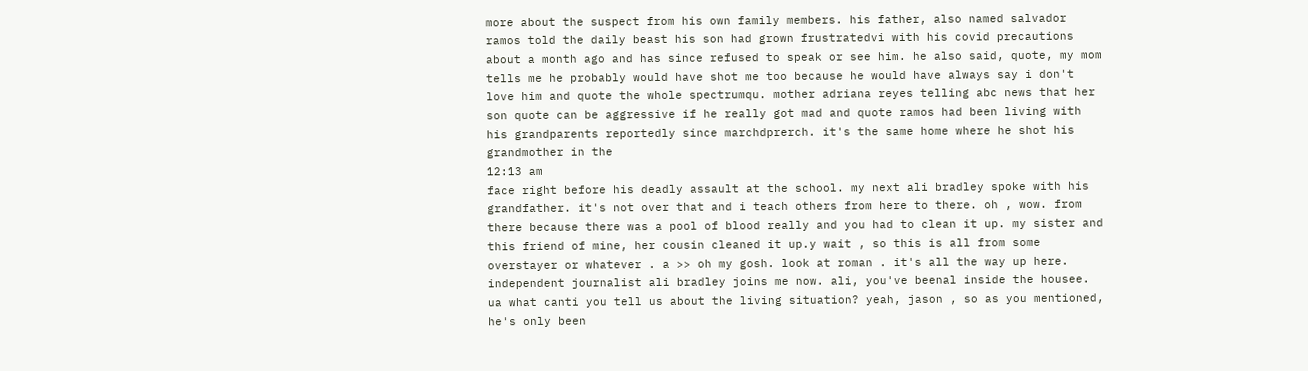more about the suspect from his own family members. his father, also named salvador ramos told the daily beast his son had grown frustratedvi with his covid precautions about a month ago and has since refused to speak or see him. he also said, quote, my mom tells me he probably would have shot me too because he would have always say i don't love him and quote the whole spectrumqu. mother adriana reyes telling abc news that her son quote can be aggressive if he really got mad and quote ramos had been living with his grandparents reportedly since marchdprerch. it's the same home where he shot his grandmother in the
12:13 am
face right before his deadly assault at the school. my next ali bradley spoke with his grandfather. it's not over that and i teach others from here to there. oh , wow. from there because there was a pool of blood really and you had to clean it up. my sister and this friend of mine, her cousin cleaned it up.y wait , so this is all from some overstayer or whatever . a >> oh my gosh. look at roman . it's all the way up here. independent journalist ali bradley joins me now. ali, you've beenal inside the housee. ua what canti you tell us about the living situation? yeah, jason , so as you mentioned, he's only been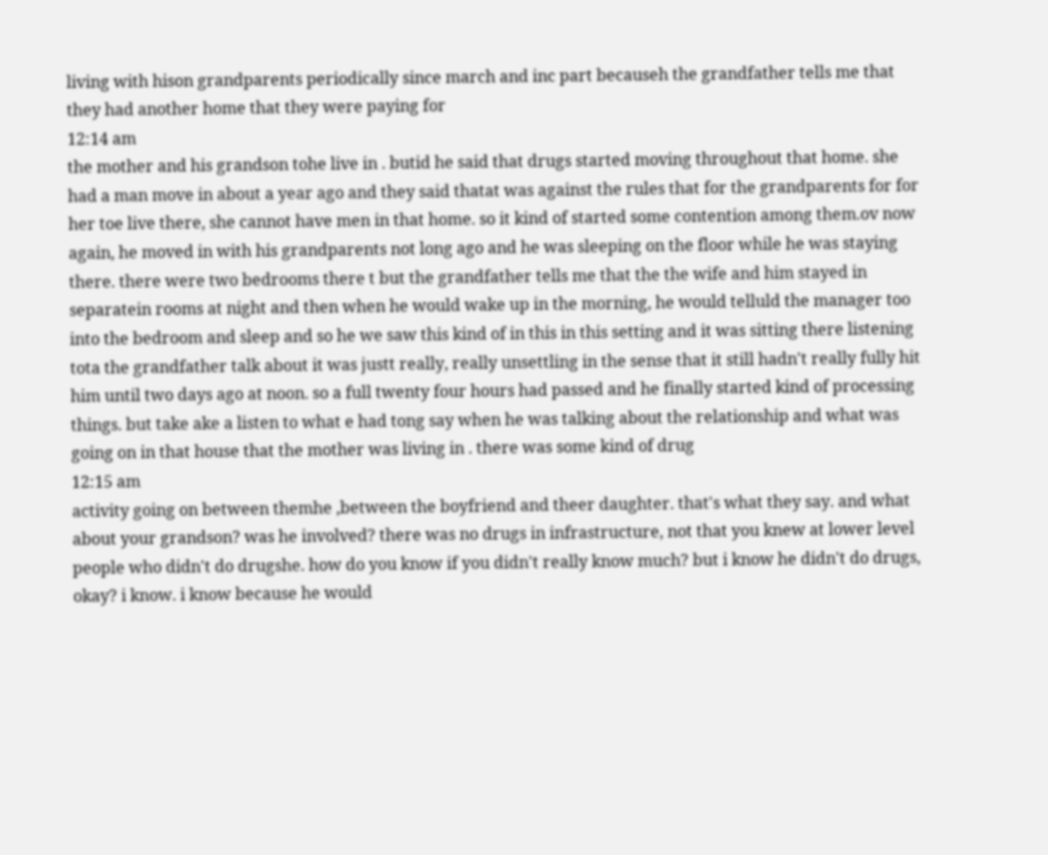living with hison grandparents periodically since march and inc part becauseh the grandfather tells me that they had another home that they were paying for
12:14 am
the mother and his grandson tohe live in . butid he said that drugs started moving throughout that home. she had a man move in about a year ago and they said thatat was against the rules that for the grandparents for for her toe live there, she cannot have men in that home. so it kind of started some contention among them.ov now again, he moved in with his grandparents not long ago and he was sleeping on the floor while he was staying there. there were two bedrooms there t but the grandfather tells me that the the wife and him stayed in separatein rooms at night and then when he would wake up in the morning, he would telluld the manager too into the bedroom and sleep and so he we saw this kind of in this in this setting and it was sitting there listening tota the grandfather talk about it was justt really, really unsettling in the sense that it still hadn't really fully hit him until two days ago at noon. so a full twenty four hours had passed and he finally started kind of processing things. but take ake a listen to what e had tong say when he was talking about the relationship and what was going on in that house that the mother was living in . there was some kind of drug
12:15 am
activity going on between themhe ,between the boyfriend and theer daughter. that's what they say. and what about your grandson? was he involved? there was no drugs in infrastructure, not that you knew at lower level people who didn't do drugshe. how do you know if you didn't really know much? but i know he didn't do drugs, okay? i know. i know because he would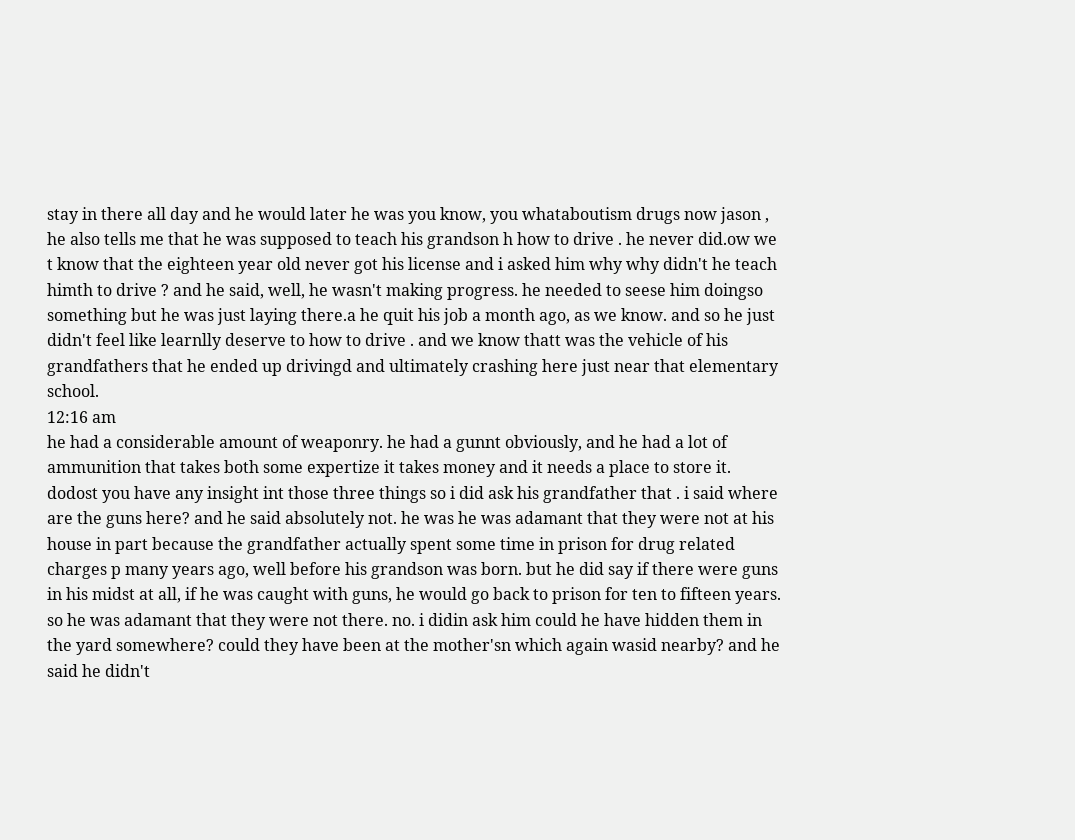stay in there all day and he would later he was you know, you whataboutism drugs now jason , he also tells me that he was supposed to teach his grandson h how to drive . he never did.ow we t know that the eighteen year old never got his license and i asked him why why didn't he teach himth to drive ? and he said, well, he wasn't making progress. he needed to seese him doingso something but he was just laying there.a he quit his job a month ago, as we know. and so he just didn't feel like learnlly deserve to how to drive . and we know thatt was the vehicle of his grandfathers that he ended up drivingd and ultimately crashing here just near that elementary school.
12:16 am
he had a considerable amount of weaponry. he had a gunnt obviously, and he had a lot of ammunition that takes both some expertize it takes money and it needs a place to store it. dodost you have any insight int those three things so i did ask his grandfather that . i said where are the guns here? and he said absolutely not. he was he was adamant that they were not at his house in part because the grandfather actually spent some time in prison for drug related charges p many years ago, well before his grandson was born. but he did say if there were guns in his midst at all, if he was caught with guns, he would go back to prison for ten to fifteen years. so he was adamant that they were not there. no. i didin ask him could he have hidden them in the yard somewhere? could they have been at the mother'sn which again wasid nearby? and he said he didn't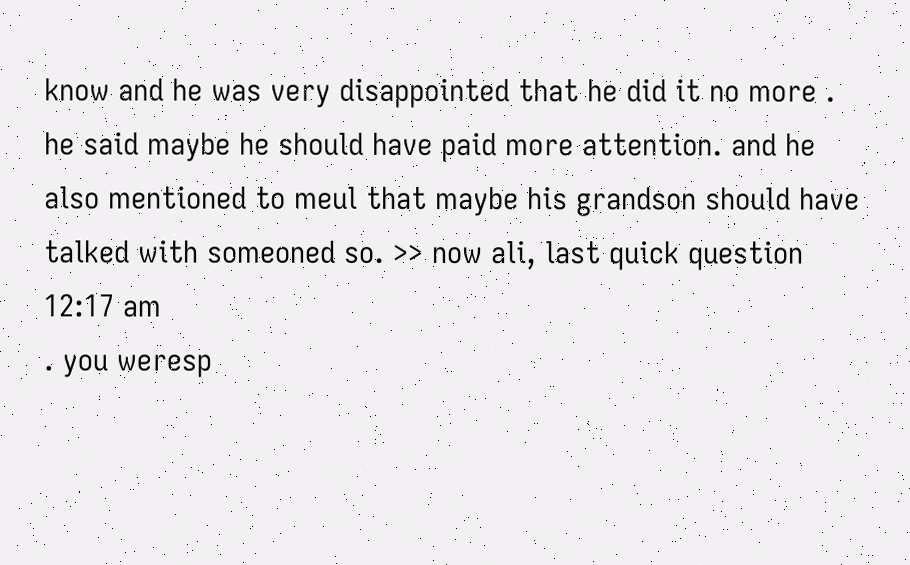know and he was very disappointed that he did it no more . he said maybe he should have paid more attention. and he also mentioned to meul that maybe his grandson should have talked with someoned so. >> now ali, last quick question
12:17 am
. you weresp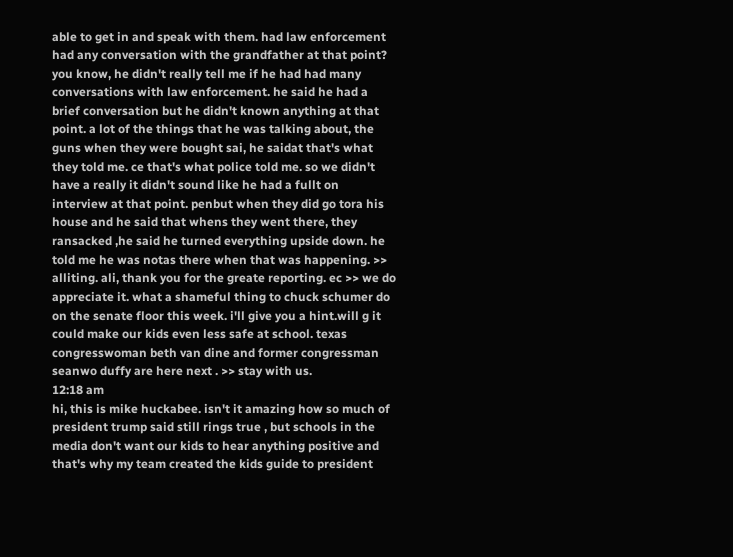able to get in and speak with them. had law enforcement had any conversation with the grandfather at that point? you know, he didn't really tell me if he had had many conversations with law enforcement. he said he had a brief conversation but he didn't known anything at that point. a lot of the things that he was talking about, the guns when they were bought sai, he saidat that's what they told me. ce that's what police told me. so we didn't have a really it didn't sound like he had a fullt on interview at that point. penbut when they did go tora his house and he said that whens they went there, they ransacked ,he said he turned everything upside down. he told me he was notas there when that was happening. >> alliting. ali, thank you for the greate reporting. ec >> we do appreciate it. what a shameful thing to chuck schumer do on the senate floor this week. i'll give you a hint.will g it could make our kids even less safe at school. texas congresswoman beth van dine and former congressman seanwo duffy are here next . >> stay with us.
12:18 am
hi, this is mike huckabee. isn't it amazing how so much of president trump said still rings true , but schools in the media don't want our kids to hear anything positive and that's why my team created the kids guide to president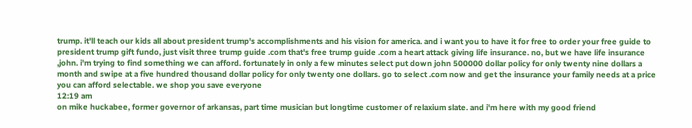trump. it'll teach our kids all about president trump's accomplishments and his vision for america. and i want you to have it for free to order your free guide to president trump gift fundo, just visit three trump guide .com that's free trump guide .com a heart attack giving life insurance. no, but we have life insurance ,john. i'm trying to find something we can afford. fortunately in only a few minutes select put down john 500000 dollar policy for only twenty nine dollars a month and swipe at a five hundred thousand dollar policy for only twenty one dollars. go to select .com now and get the insurance your family needs at a price you can afford selectable. we shop you save everyone
12:19 am
on mike huckabee, former governor of arkansas, part time musician but longtime customer of relaxium slate. and i'm here with my good friend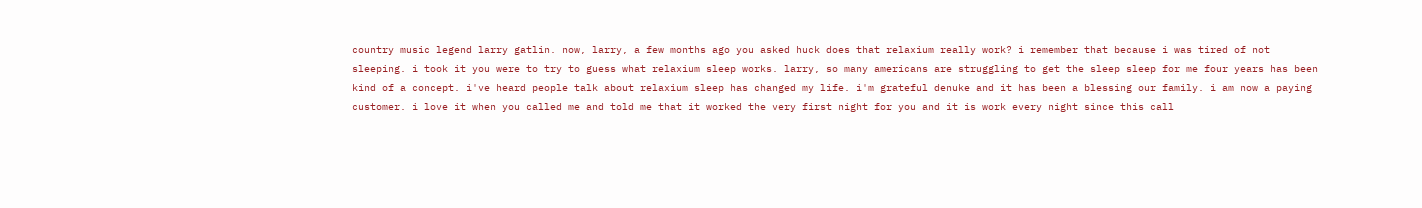country music legend larry gatlin. now, larry, a few months ago you asked huck does that relaxium really work? i remember that because i was tired of not sleeping. i took it you were to try to guess what relaxium sleep works. larry, so many americans are struggling to get the sleep sleep for me four years has been kind of a concept. i've heard people talk about relaxium sleep has changed my life. i'm grateful denuke and it has been a blessing our family. i am now a paying customer. i love it when you called me and told me that it worked the very first night for you and it is work every night since this call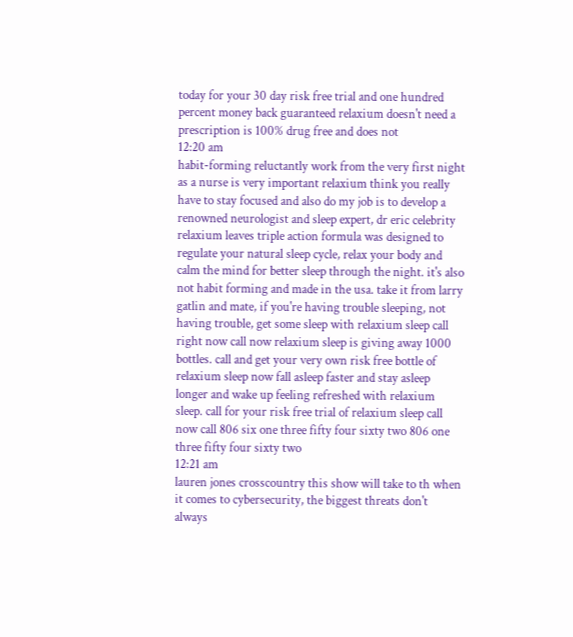today for your 30 day risk free trial and one hundred percent money back guaranteed relaxium doesn't need a prescription is 100% drug free and does not
12:20 am
habit-forming reluctantly work from the very first night as a nurse is very important relaxium think you really have to stay focused and also do my job is to develop a renowned neurologist and sleep expert, dr eric celebrity relaxium leaves triple action formula was designed to regulate your natural sleep cycle, relax your body and calm the mind for better sleep through the night. it's also not habit forming and made in the usa. take it from larry gatlin and mate, if you're having trouble sleeping, not having trouble, get some sleep with relaxium sleep call right now call now relaxium sleep is giving away 1000 bottles. call and get your very own risk free bottle of relaxium sleep now fall asleep faster and stay asleep longer and wake up feeling refreshed with relaxium sleep. call for your risk free trial of relaxium sleep call now call 806 six one three fifty four sixty two 806 one three fifty four sixty two
12:21 am
lauren jones crosscountry this show will take to th when it comes to cybersecurity, the biggest threats don't always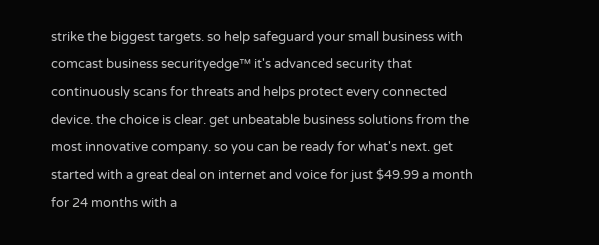strike the biggest targets. so help safeguard your small business with comcast business securityedge™ it's advanced security that continuously scans for threats and helps protect every connected device. the choice is clear. get unbeatable business solutions from the most innovative company. so you can be ready for what's next. get started with a great deal on internet and voice for just $49.99 a month for 24 months with a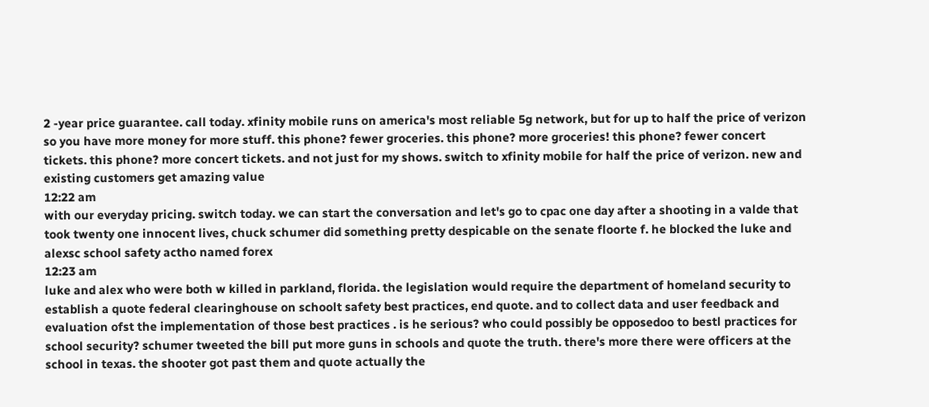2 -year price guarantee. call today. xfinity mobile runs on america's most reliable 5g network, but for up to half the price of verizon so you have more money for more stuff. this phone? fewer groceries. this phone? more groceries! this phone? fewer concert tickets. this phone? more concert tickets. and not just for my shows. switch to xfinity mobile for half the price of verizon. new and existing customers get amazing value
12:22 am
with our everyday pricing. switch today. we can start the conversation and let's go to cpac one day after a shooting in a valde that took twenty one innocent lives, chuck schumer did something pretty despicable on the senate floorte f. he blocked the luke and alexsc school safety actho named forex
12:23 am
luke and alex who were both w killed in parkland, florida. the legislation would require the department of homeland security to establish a quote federal clearinghouse on schoolt safety best practices, end quote. and to collect data and user feedback and evaluation ofst the implementation of those best practices . is he serious? who could possibly be opposedoo to bestl practices for school security? schumer tweeted the bill put more guns in schools and quote the truth. there's more there were officers at the school in texas. the shooter got past them and quote actually the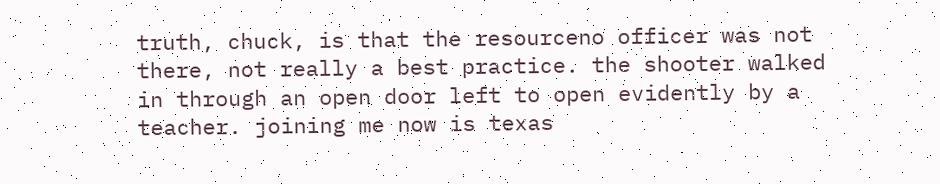truth, chuck, is that the resourceno officer was not there, not really a best practice. the shooter walked in through an open door left to open evidently by a teacher. joining me now is texas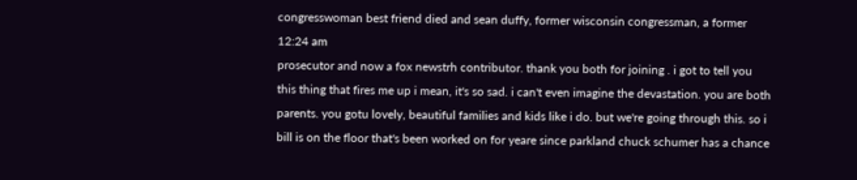congresswoman best friend died and sean duffy, former wisconsin congressman, a former
12:24 am
prosecutor and now a fox newstrh contributor. thank you both for joining . i got to tell you this thing that fires me up i mean, it's so sad. i can't even imagine the devastation. you are both parents. you gotu lovely, beautiful families and kids like i do. but we're going through this. so i bill is on the floor that's been worked on for yeare since parkland chuck schumer has a chance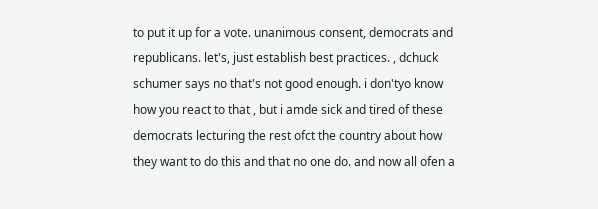to put it up for a vote. unanimous consent, democrats and republicans. let's, just establish best practices. , dchuck schumer says no that's not good enough. i don'tyo know how you react to that , but i amde sick and tired of these democrats lecturing the rest ofct the country about how they want to do this and that no one do. and now all ofen a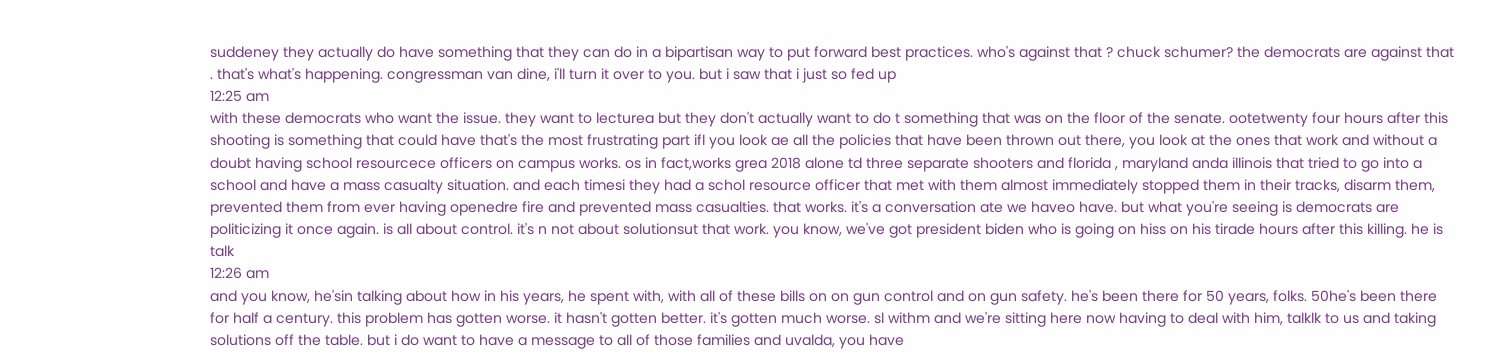suddeney they actually do have something that they can do in a bipartisan way to put forward best practices. who's against that ? chuck schumer? the democrats are against that . that's what's happening. congressman van dine, i'll turn it over to you. but i saw that i just so fed up
12:25 am
with these democrats who want the issue. they want to lecturea but they don't actually want to do t something that was on the floor of the senate. ootetwenty four hours after this shooting is something that could have that's the most frustrating part ifl you look ae all the policies that have been thrown out there, you look at the ones that work and without a doubt having school resourcece officers on campus works. os in fact,works grea 2018 alone td three separate shooters and florida , maryland anda illinois that tried to go into a school and have a mass casualty situation. and each timesi they had a schol resource officer that met with them almost immediately stopped them in their tracks, disarm them, prevented them from ever having openedre fire and prevented mass casualties. that works. it's a conversation ate we haveo have. but what you're seeing is democrats are politicizing it once again. is all about control. it's n not about solutionsut that work. you know, we've got president biden who is going on hiss on his tirade hours after this killing. he is talk
12:26 am
and you know, he'sin talking about how in his years, he spent with, with all of these bills on on gun control and on gun safety. he's been there for 50 years, folks. 50he's been there for half a century. this problem has gotten worse. it hasn't gotten better. it's gotten much worse. sl withm and we're sitting here now having to deal with him, talklk to us and taking solutions off the table. but i do want to have a message to all of those families and uvalda, you have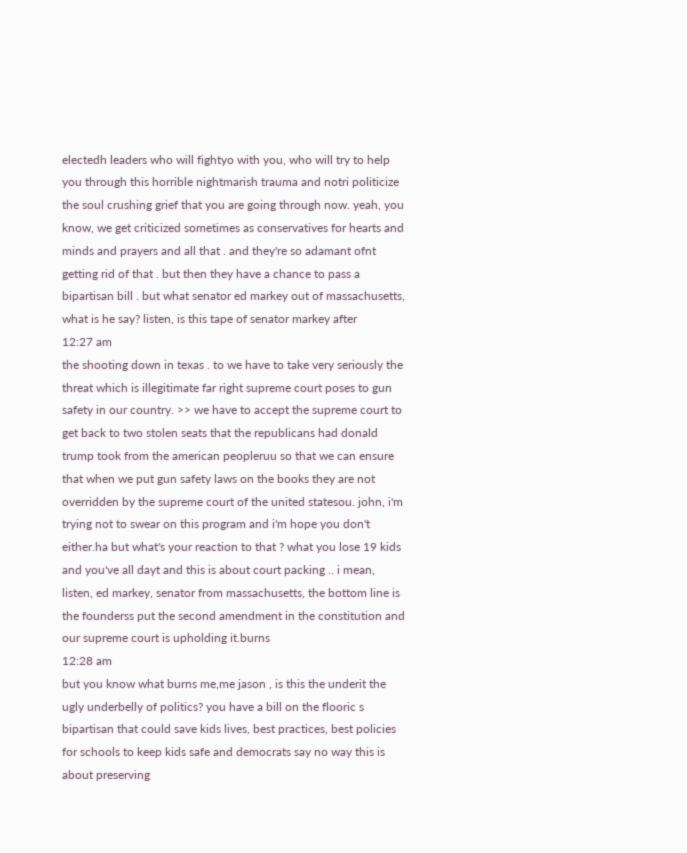electedh leaders who will fightyo with you, who will try to help you through this horrible nightmarish trauma and notri politicize the soul crushing grief that you are going through now. yeah, you know, we get criticized sometimes as conservatives for hearts and minds and prayers and all that . and they're so adamant ofnt getting rid of that . but then they have a chance to pass a bipartisan bill . but what senator ed markey out of massachusetts, what is he say? listen, is this tape of senator markey after
12:27 am
the shooting down in texas . to we have to take very seriously the threat which is illegitimate far right supreme court poses to gun safety in our country. >> we have to accept the supreme court to get back to two stolen seats that the republicans had donald trump took from the american peopleruu so that we can ensure that when we put gun safety laws on the books they are not overridden by the supreme court of the united statesou. john, i'm trying not to swear on this program and i'm hope you don't either.ha but what's your reaction to that ? what you lose 19 kids and you've all dayt and this is about court packing .. i mean, listen, ed markey, senator from massachusetts, the bottom line is the founderss put the second amendment in the constitution and our supreme court is upholding it.burns
12:28 am
but you know what burns me,me jason , is this the underit the ugly underbelly of politics? you have a bill on the flooric s bipartisan that could save kids lives, best practices, best policies for schools to keep kids safe and democrats say no way this is about preserving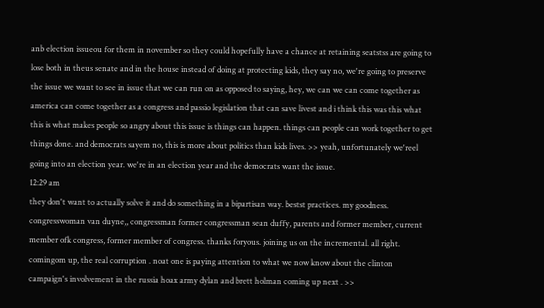anb election issueou for them in november so they could hopefully have a chance at retaining seatstss are going to lose both in theus senate and in the house instead of doing at protecting kids, they say no, we're going to preserve the issue we want to see in issue that we can run on as opposed to saying, hey, we can we can come together as america can come together as a congress and passio legislation that can save livest and i think this was this what this is what makes people so angry about this issue is things can happen. things can people can work together to get things done. and democrats sayem no, this is more about politics than kids lives. >> yeah, unfortunately we'reel going into an election year. we're in an election year and the democrats want the issue.
12:29 am
they don't want to actually solve it and do something in a bipartisan way. bestst practices. my goodness. congresswoman van duyne,, congressman former congressman sean duffy, parents and former member, current member ofk congress, former member of congress. thanks foryous. joining us on the incremental. all right. comingom up, the real corruption . noat one is paying attention to what we now know about the clinton campaign's involvement in the russia hoax army dylan and brett holman coming up next . >>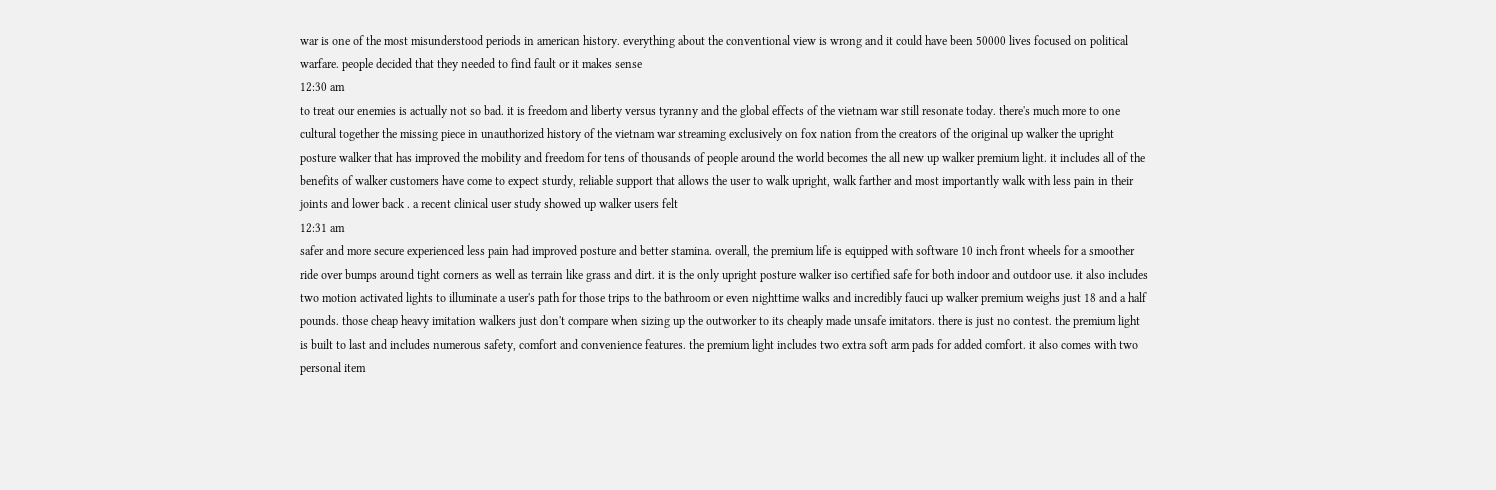war is one of the most misunderstood periods in american history. everything about the conventional view is wrong and it could have been 50000 lives focused on political warfare. people decided that they needed to find fault or it makes sense
12:30 am
to treat our enemies is actually not so bad. it is freedom and liberty versus tyranny and the global effects of the vietnam war still resonate today. there's much more to one cultural together the missing piece in unauthorized history of the vietnam war streaming exclusively on fox nation from the creators of the original up walker the upright posture walker that has improved the mobility and freedom for tens of thousands of people around the world becomes the all new up walker premium light. it includes all of the benefits of walker customers have come to expect sturdy, reliable support that allows the user to walk upright, walk farther and most importantly walk with less pain in their joints and lower back . a recent clinical user study showed up walker users felt
12:31 am
safer and more secure experienced less pain had improved posture and better stamina. overall, the premium life is equipped with software 10 inch front wheels for a smoother ride over bumps around tight corners as well as terrain like grass and dirt. it is the only upright posture walker iso certified safe for both indoor and outdoor use. it also includes two motion activated lights to illuminate a user's path for those trips to the bathroom or even nighttime walks and incredibly fauci up walker premium weighs just 18 and a half pounds. those cheap heavy imitation walkers just don't compare when sizing up the outworker to its cheaply made unsafe imitators. there is just no contest. the premium light is built to last and includes numerous safety, comfort and convenience features. the premium light includes two extra soft arm pads for added comfort. it also comes with two personal item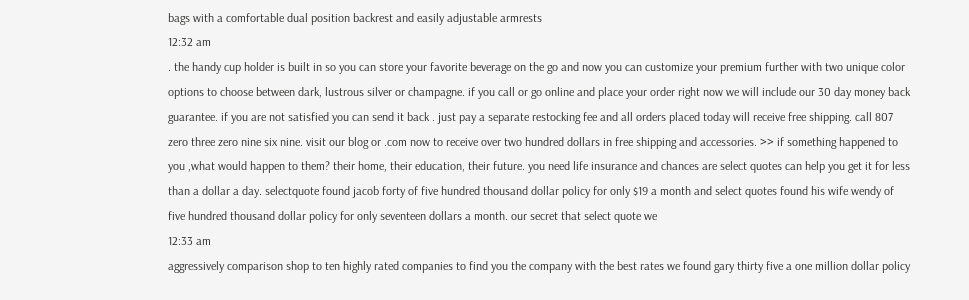bags with a comfortable dual position backrest and easily adjustable armrests
12:32 am
. the handy cup holder is built in so you can store your favorite beverage on the go and now you can customize your premium further with two unique color options to choose between dark, lustrous silver or champagne. if you call or go online and place your order right now we will include our 30 day money back guarantee. if you are not satisfied you can send it back . just pay a separate restocking fee and all orders placed today will receive free shipping. call 807 zero three zero nine six nine. visit our blog or .com now to receive over two hundred dollars in free shipping and accessories. >> if something happened to you ,what would happen to them? their home, their education, their future. you need life insurance and chances are select quotes can help you get it for less than a dollar a day. selectquote found jacob forty of five hundred thousand dollar policy for only $19 a month and select quotes found his wife wendy of five hundred thousand dollar policy for only seventeen dollars a month. our secret that select quote we
12:33 am
aggressively comparison shop to ten highly rated companies to find you the company with the best rates we found gary thirty five a one million dollar policy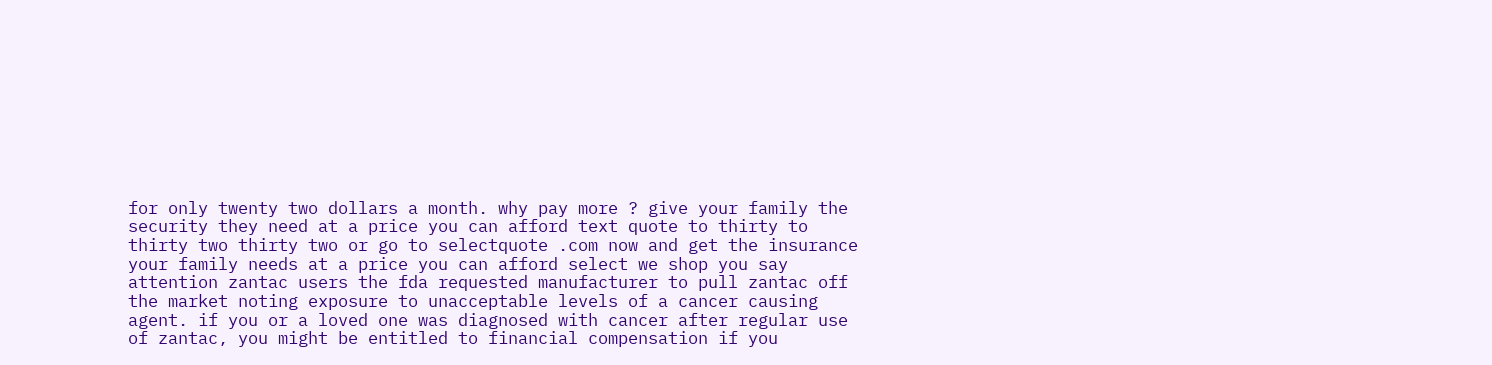for only twenty two dollars a month. why pay more ? give your family the security they need at a price you can afford text quote to thirty to thirty two thirty two or go to selectquote .com now and get the insurance your family needs at a price you can afford select we shop you say attention zantac users the fda requested manufacturer to pull zantac off the market noting exposure to unacceptable levels of a cancer causing agent. if you or a loved one was diagnosed with cancer after regular use of zantac, you might be entitled to financial compensation if you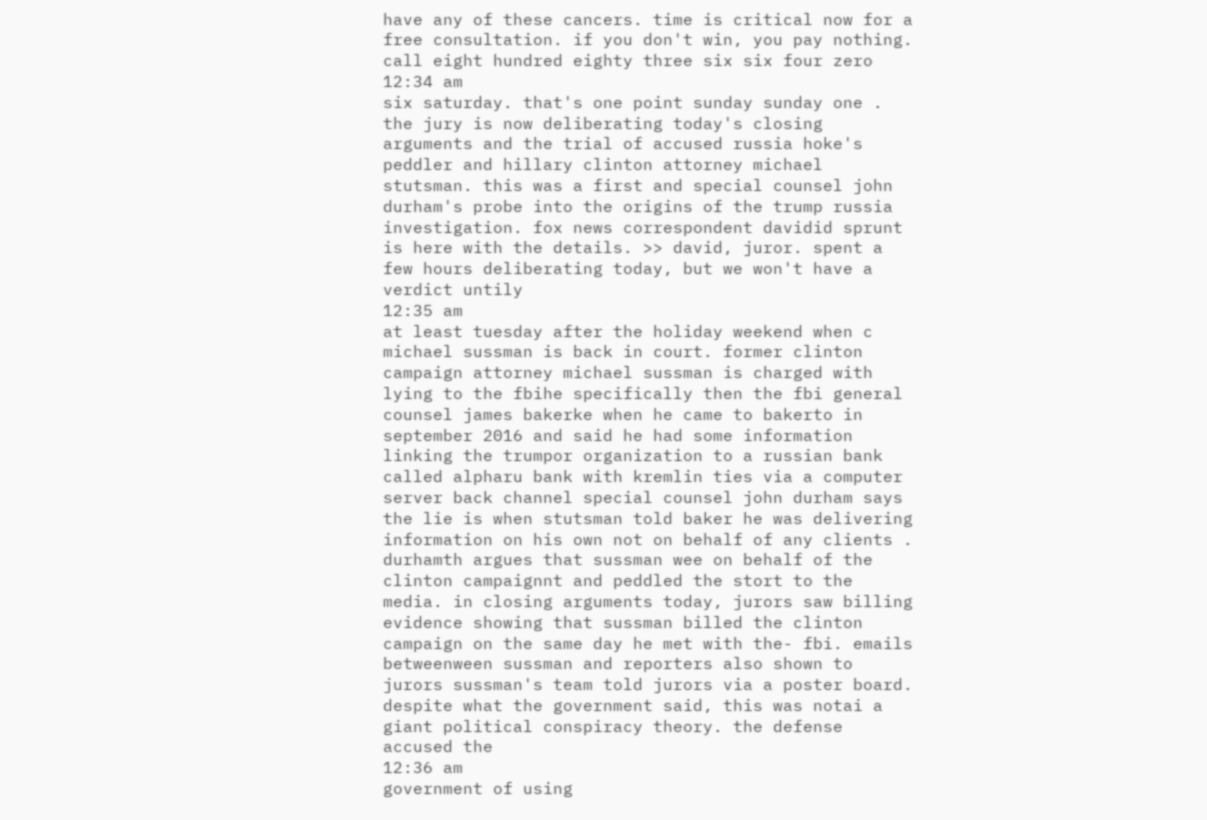have any of these cancers. time is critical now for a free consultation. if you don't win, you pay nothing. call eight hundred eighty three six six four zero
12:34 am
six saturday. that's one point sunday sunday one . the jury is now deliberating today's closing arguments and the trial of accused russia hoke's peddler and hillary clinton attorney michael stutsman. this was a first and special counsel john durham's probe into the origins of the trump russia investigation. fox news correspondent davidid sprunt is here with the details. >> david, juror. spent a few hours deliberating today, but we won't have a verdict untily
12:35 am
at least tuesday after the holiday weekend when c michael sussman is back in court. former clinton campaign attorney michael sussman is charged with lying to the fbihe specifically then the fbi general counsel james bakerke when he came to bakerto in september 2016 and said he had some information linking the trumpor organization to a russian bank called alpharu bank with kremlin ties via a computer server back channel special counsel john durham says the lie is when stutsman told baker he was delivering information on his own not on behalf of any clients . durhamth argues that sussman wee on behalf of the clinton campaignnt and peddled the stort to the media. in closing arguments today, jurors saw billing evidence showing that sussman billed the clinton campaign on the same day he met with the- fbi. emails betweenween sussman and reporters also shown to jurors sussman's team told jurors via a poster board. despite what the government said, this was notai a giant political conspiracy theory. the defense accused the
12:36 am
government of using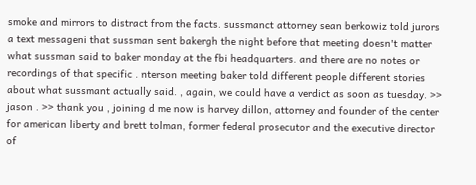smoke and mirrors to distract from the facts. sussmanct attorney sean berkowiz told jurors a text messageni that sussman sent bakergh the night before that meeting doesn't matter what sussman said to baker monday at the fbi headquarters. and there are no notes or recordings of that specific . nterson meeting baker told different people different stories about what sussmant actually said. , again, we could have a verdict as soon as tuesday. >> jason . >> thank you , joining d me now is harvey dillon, attorney and founder of the center for american liberty and brett tolman, former federal prosecutor and the executive director of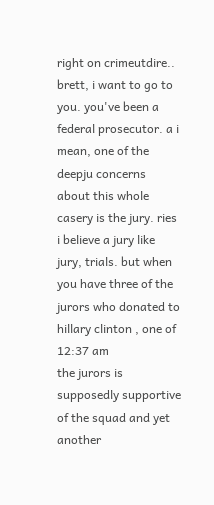right on crimeutdire.. brett, i want to go to you. you've been a federal prosecutor. a i mean, one of the deepju concerns about this whole casery is the jury. ries i believe a jury like jury, trials. but when you have three of the jurors who donated to hillary clinton , one of
12:37 am
the jurors is supposedly supportive of the squad and yet another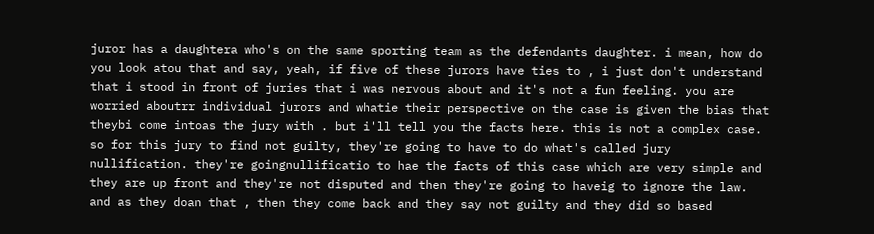juror has a daughtera who's on the same sporting team as the defendants daughter. i mean, how do you look atou that and say, yeah, if five of these jurors have ties to , i just don't understand that i stood in front of juries that i was nervous about and it's not a fun feeling. you are worried aboutrr individual jurors and whatie their perspective on the case is given the bias that theybi come intoas the jury with . but i'll tell you the facts here. this is not a complex case. so for this jury to find not guilty, they're going to have to do what's called jury nullification. they're goingnullificatio to hae the facts of this case which are very simple and they are up front and they're not disputed and then they're going to haveig to ignore the law. and as they doan that , then they come back and they say not guilty and they did so based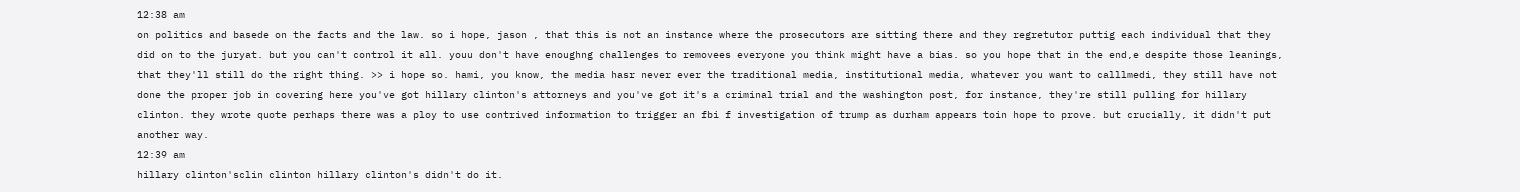12:38 am
on politics and basede on the facts and the law. so i hope, jason , that this is not an instance where the prosecutors are sitting there and they regretutor puttig each individual that they did on to the juryat. but you can't control it all. youu don't have enoughng challenges to removees everyone you think might have a bias. so you hope that in the end,e despite those leanings, that they'll still do the right thing. >> i hope so. hami, you know, the media hasr never ever the traditional media, institutional media, whatever you want to calllmedi, they still have not done the proper job in covering here you've got hillary clinton's attorneys and you've got it's a criminal trial and the washington post, for instance, they're still pulling for hillary clinton. they wrote quote perhaps there was a ploy to use contrived information to trigger an fbi f investigation of trump as durham appears toin hope to prove. but crucially, it didn't put another way.
12:39 am
hillary clinton'sclin clinton hillary clinton's didn't do it.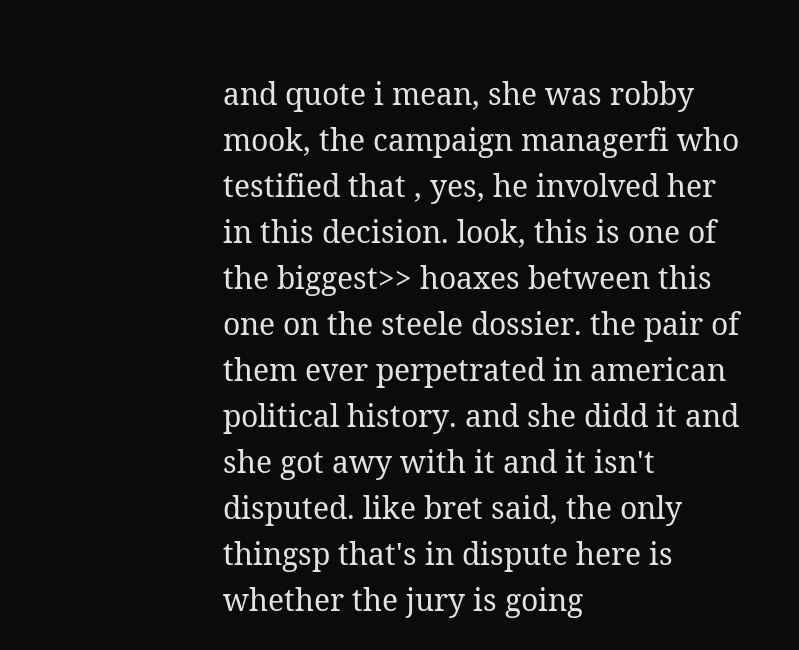and quote i mean, she was robby mook, the campaign managerfi who testified that , yes, he involved her in this decision. look, this is one of the biggest>> hoaxes between this one on the steele dossier. the pair of them ever perpetrated in american political history. and she didd it and she got awy with it and it isn't disputed. like bret said, the only thingsp that's in dispute here is whether the jury is going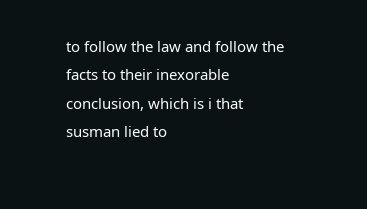to follow the law and follow the facts to their inexorable conclusion, which is i that susman lied to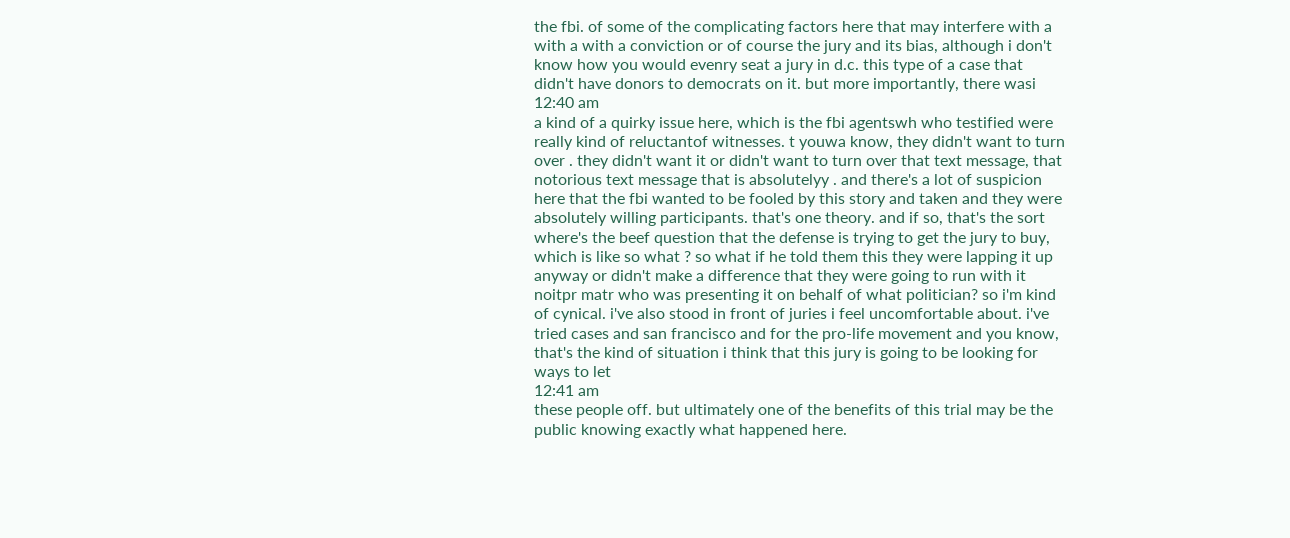the fbi. of some of the complicating factors here that may interfere with a with a with a conviction or of course the jury and its bias, although i don't know how you would evenry seat a jury in d.c. this type of a case that didn't have donors to democrats on it. but more importantly, there wasi
12:40 am
a kind of a quirky issue here, which is the fbi agentswh who testified were really kind of reluctantof witnesses. t youwa know, they didn't want to turn over . they didn't want it or didn't want to turn over that text message, that notorious text message that is absolutelyy . and there's a lot of suspicion here that the fbi wanted to be fooled by this story and taken and they were absolutely willing participants. that's one theory. and if so, that's the sort where's the beef question that the defense is trying to get the jury to buy, which is like so what ? so what if he told them this they were lapping it up anyway or didn't make a difference that they were going to run with it noitpr matr who was presenting it on behalf of what politician? so i'm kind of cynical. i've also stood in front of juries i feel uncomfortable about. i've tried cases and san francisco and for the pro-life movement and you know, that's the kind of situation i think that this jury is going to be looking for ways to let
12:41 am
these people off. but ultimately one of the benefits of this trial may be the public knowing exactly what happened here.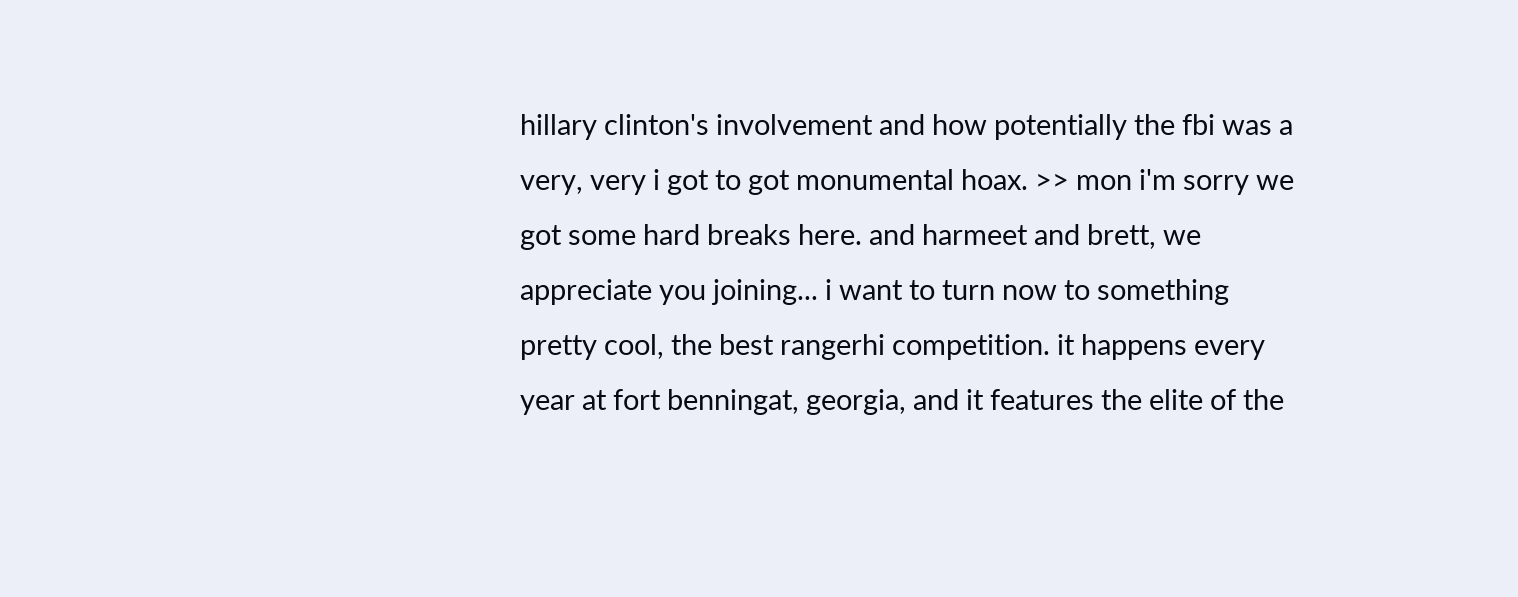hillary clinton's involvement and how potentially the fbi was a very, very i got to got monumental hoax. >> mon i'm sorry we got some hard breaks here. and harmeet and brett, we appreciate you joining... i want to turn now to something pretty cool, the best rangerhi competition. it happens every year at fort benningat, georgia, and it features the elite of the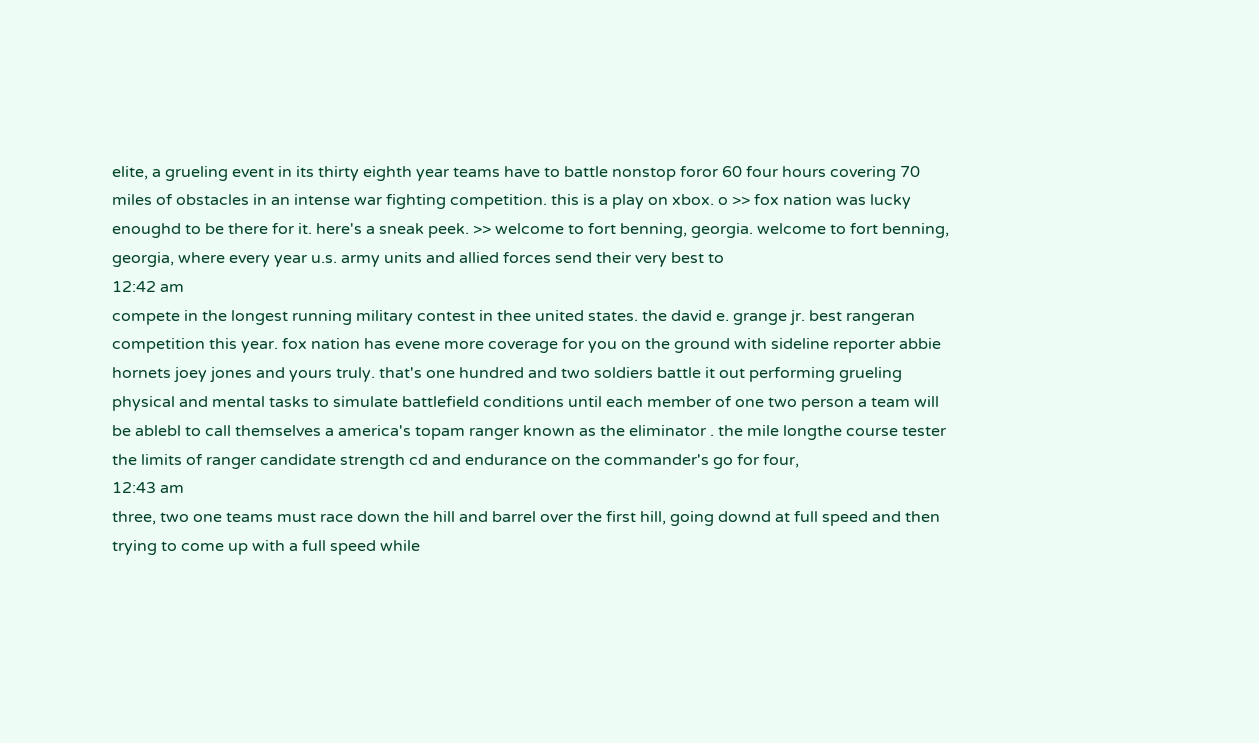elite, a grueling event in its thirty eighth year teams have to battle nonstop foror 60 four hours covering 70 miles of obstacles in an intense war fighting competition. this is a play on xbox. o >> fox nation was lucky enoughd to be there for it. here's a sneak peek. >> welcome to fort benning, georgia. welcome to fort benning, georgia, where every year u.s. army units and allied forces send their very best to
12:42 am
compete in the longest running military contest in thee united states. the david e. grange jr. best rangeran competition this year. fox nation has evene more coverage for you on the ground with sideline reporter abbie hornets joey jones and yours truly. that's one hundred and two soldiers battle it out performing grueling physical and mental tasks to simulate battlefield conditions until each member of one two person a team will be ablebl to call themselves a america's topam ranger known as the eliminator . the mile longthe course tester the limits of ranger candidate strength cd and endurance on the commander's go for four,
12:43 am
three, two one teams must race down the hill and barrel over the first hill, going downd at full speed and then trying to come up with a full speed while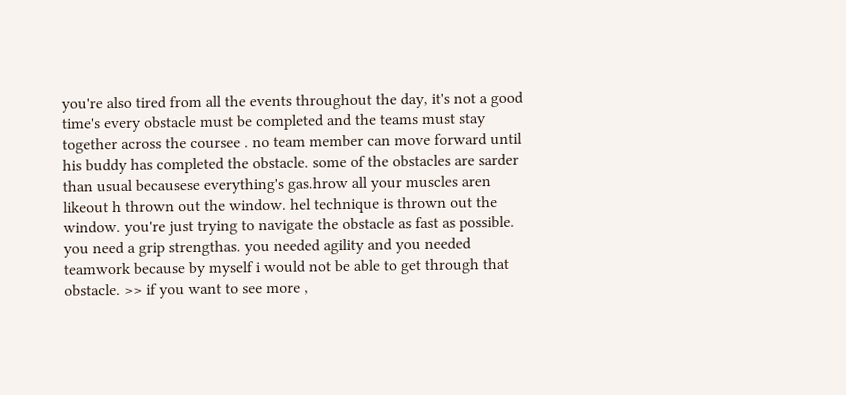you're also tired from all the events throughout the day, it's not a good time's every obstacle must be completed and the teams must stay together across the coursee . no team member can move forward until his buddy has completed the obstacle. some of the obstacles are sarder than usual becausese everything's gas.hrow all your muscles aren likeout h thrown out the window. hel technique is thrown out the window. you're just trying to navigate the obstacle as fast as possible. you need a grip strengthas. you needed agility and you needed teamwork because by myself i would not be able to get through that obstacle. >> if you want to see more ,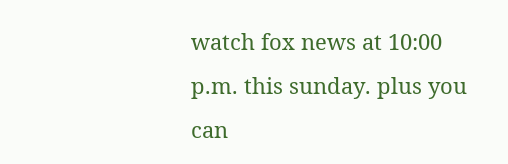watch fox news at 10:00 p.m. this sunday. plus you can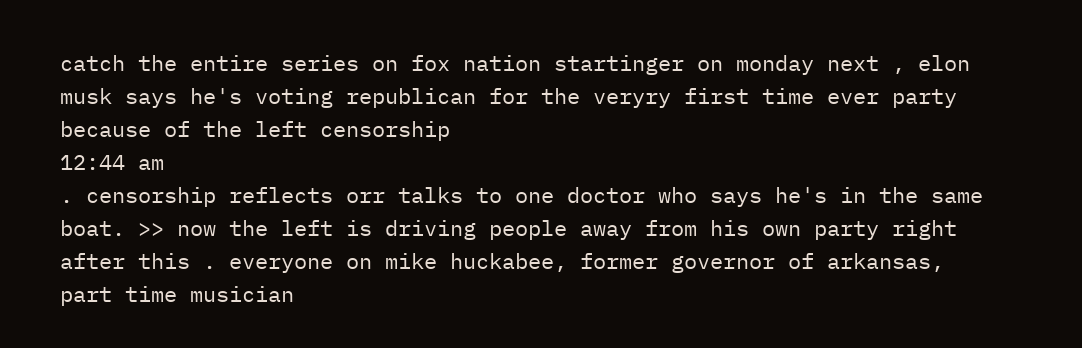catch the entire series on fox nation startinger on monday next , elon musk says he's voting republican for the veryry first time ever party because of the left censorship
12:44 am
. censorship reflects orr talks to one doctor who says he's in the same boat. >> now the left is driving people away from his own party right after this . everyone on mike huckabee, former governor of arkansas, part time musician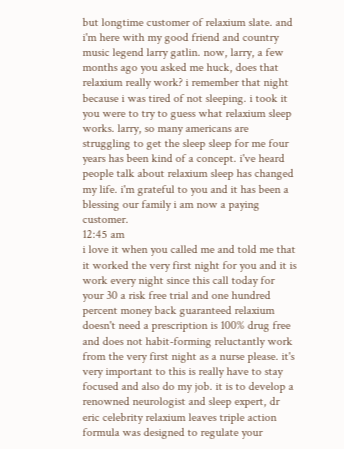but longtime customer of relaxium slate. and i'm here with my good friend and country music legend larry gatlin. now, larry, a few months ago you asked me huck, does that relaxium really work? i remember that night because i was tired of not sleeping. i took it you were to try to guess what relaxium sleep works. larry, so many americans are struggling to get the sleep sleep for me four years has been kind of a concept. i've heard people talk about relaxium sleep has changed my life. i'm grateful to you and it has been a blessing our family i am now a paying customer.
12:45 am
i love it when you called me and told me that it worked the very first night for you and it is work every night since this call today for your 30 a risk free trial and one hundred percent money back guaranteed relaxium doesn't need a prescription is 100% drug free and does not habit-forming reluctantly work from the very first night as a nurse please. it's very important to this is really have to stay focused and also do my job. it is to develop a renowned neurologist and sleep expert, dr eric celebrity relaxium leaves triple action formula was designed to regulate your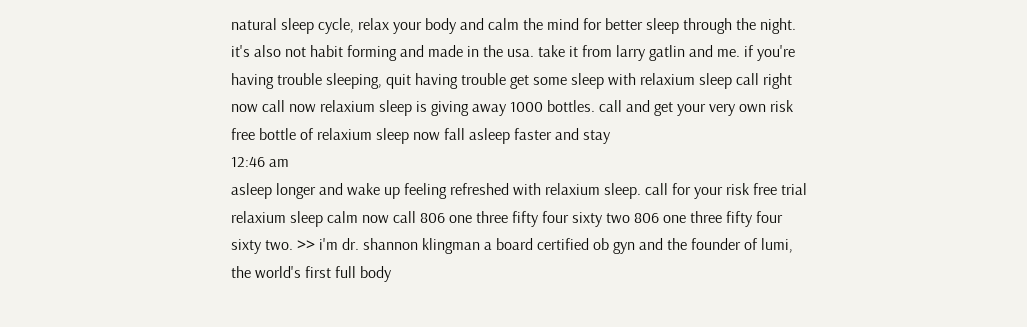natural sleep cycle, relax your body and calm the mind for better sleep through the night. it's also not habit forming and made in the usa. take it from larry gatlin and me. if you're having trouble sleeping, quit having trouble get some sleep with relaxium sleep call right now call now relaxium sleep is giving away 1000 bottles. call and get your very own risk free bottle of relaxium sleep now fall asleep faster and stay
12:46 am
asleep longer and wake up feeling refreshed with relaxium sleep. call for your risk free trial relaxium sleep calm now call 806 one three fifty four sixty two 806 one three fifty four sixty two. >> i'm dr. shannon klingman a board certified ob gyn and the founder of lumi, the world's first full body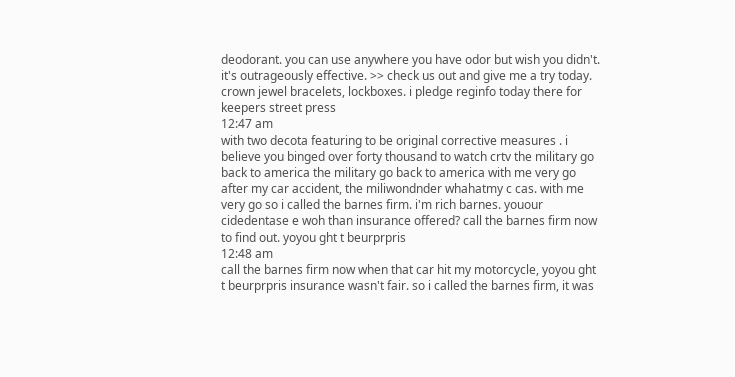deodorant. you can use anywhere you have odor but wish you didn't. it's outrageously effective. >> check us out and give me a try today. crown jewel bracelets, lockboxes. i pledge reginfo today there for keepers street press
12:47 am
with two decota featuring to be original corrective measures . i believe you binged over forty thousand to watch crtv the military go back to america the military go back to america with me very go after my car accident, the miliwondnder whahatmy c cas. with me very go so i called the barnes firm. i'm rich barnes. youour cidedentase e woh than insurance offered? call the barnes firm now to find out. yoyou ght t beurprpris
12:48 am
call the barnes firm now when that car hit my motorcycle, yoyou ght t beurprpris insurance wasn't fair. so i called the barnes firm, it was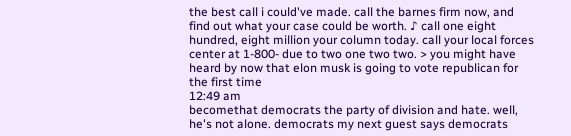the best call i could've made. call the barnes firm now, and find out what your case could be worth. ♪ call one eight hundred, eight million your column today. call your local forces center at 1-800- due to two one two two. > you might have heard by now that elon musk is going to vote republican for the first time
12:49 am
becomethat democrats the party of division and hate. well, he's not alone. democrats my next guest says democrats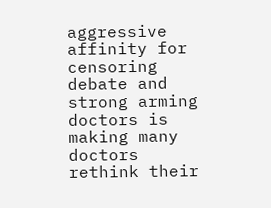aggressive affinity for censoring debate and strong arming doctors is making many doctors rethink their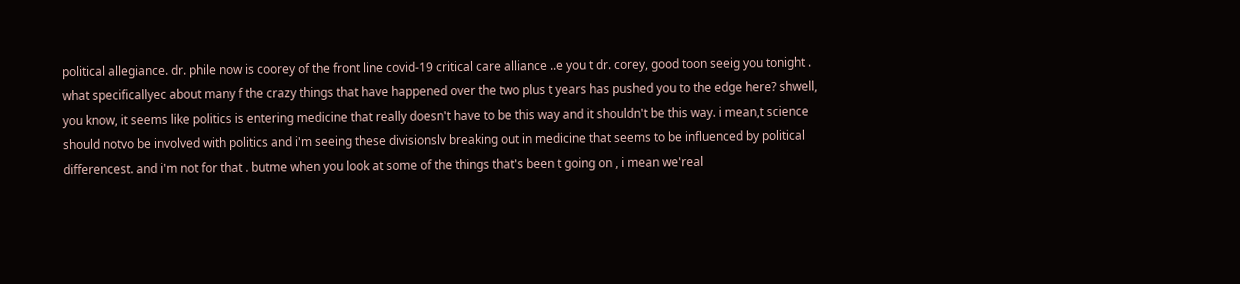political allegiance. dr. phile now is coorey of the front line covid-19 critical care alliance ..e you t dr. corey, good toon seeig you tonight . what specificallyec about many f the crazy things that have happened over the two plus t years has pushed you to the edge here? shwell, you know, it seems like politics is entering medicine that really doesn't have to be this way and it shouldn't be this way. i mean,t science should notvo be involved with politics and i'm seeing these divisionslv breaking out in medicine that seems to be influenced by political differencest. and i'm not for that . butme when you look at some of the things that's been t going on , i mean we'real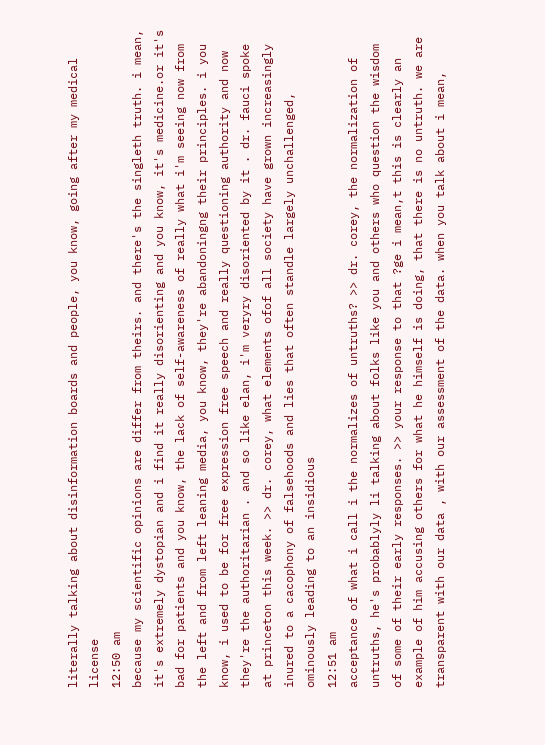literally talking about disinformation boards and people, you know, going after my medical license
12:50 am
because my scientific opinions are differ from theirs. and there's the singleth truth. i mean, it's extremely dystopian and i find it really disorienting and you know, it's medicine.or it's bad for patients and you know, the lack of self-awareness of really what i'm seeing now from the left and from left leaning media, you know, they're abandoningng their principles. i you know, i used to be for free expression free speech and really questioning authority and now they're the authoritarian . and so like elan, i'm veryry disoriented by it . dr. fauci spoke at princeton this week. >> dr. corey, what elements ofof all society have grown increasingly inured to a cacophony of falsehoods and lies that often standle largely unchallenged, ominously leading to an insidious
12:51 am
acceptance of what i call i the normalizes of untruths? >> dr. corey, the normalization of untruths, he's probablyly li talking about folks like you and others who question the wisdom of some of their early responses. >> your response to that ?ge i mean,t this is clearly an example of him accusing others for what he himself is doing, that there is no untruth. we are transparent with our data , with our assessment of the data. when you talk about i mean,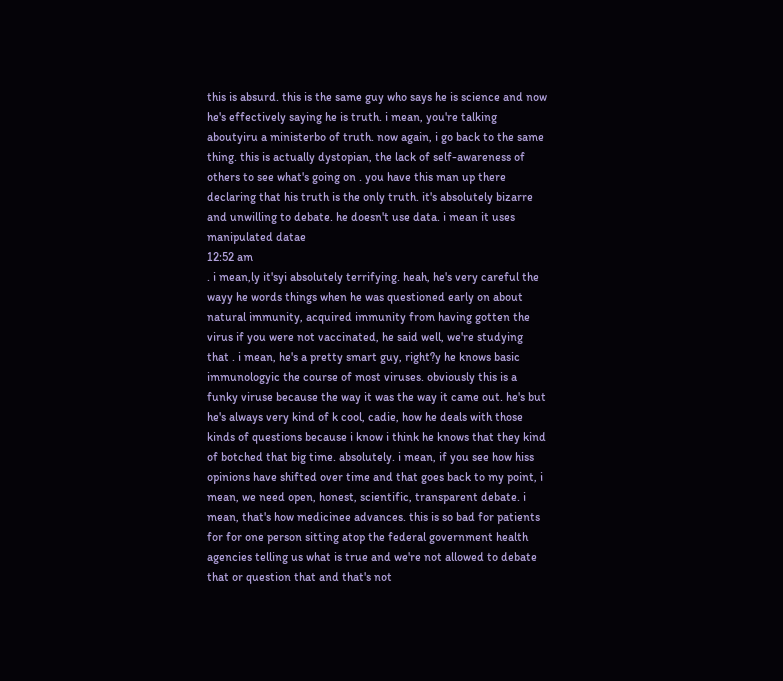this is absurd. this is the same guy who says he is science and now he's effectively saying he is truth. i mean, you're talking aboutyiru a ministerbo of truth. now again, i go back to the same thing. this is actually dystopian, the lack of self-awareness of others to see what's going on . you have this man up there declaring that his truth is the only truth. it's absolutely bizarre and unwilling to debate. he doesn't use data. i mean it uses manipulated datae
12:52 am
. i mean,ly it'syi absolutely terrifying. heah, he's very careful the wayy he words things when he was questioned early on about natural immunity, acquired immunity from having gotten the virus if you were not vaccinated, he said well, we're studying that . i mean, he's a pretty smart guy, right?y he knows basic immunologyic the course of most viruses. obviously this is a funky viruse because the way it was the way it came out. he's but he's always very kind of k cool, cadie, how he deals with those kinds of questions because i know i think he knows that they kind of botched that big time. absolutely. i mean, if you see how hiss opinions have shifted over time and that goes back to my point, i mean, we need open, honest, scientific, transparent debate. i mean, that's how medicinee advances. this is so bad for patients for for one person sitting atop the federal government health agencies telling us what is true and we're not allowed to debate that or question that and that's not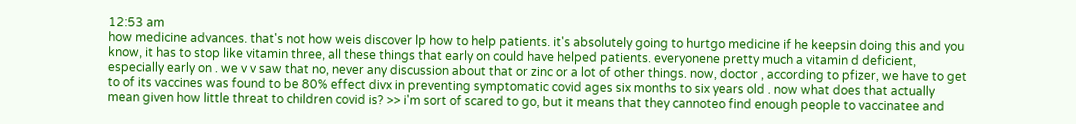12:53 am
how medicine advances. that's not how weis discover lp how to help patients. it's absolutely going to hurtgo medicine if he keepsin doing this and you know, it has to stop like vitamin three, all these things that early on could have helped patients. everyonene pretty much a vitamin d deficient, especially early on . we v v saw that no, never any discussion about that or zinc or a lot of other things. now, doctor , according to pfizer, we have to get to of its vaccines was found to be 80% effect divx in preventing symptomatic covid ages six months to six years old . now what does that actually mean given how little threat to children covid is? >> i'm sort of scared to go, but it means that they cannoteo find enough people to vaccinatee and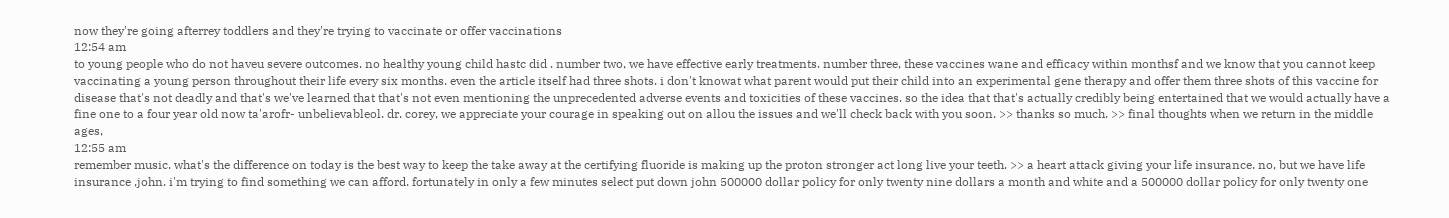now they're going afterrey toddlers and they're trying to vaccinate or offer vaccinations
12:54 am
to young people who do not haveu severe outcomes. no healthy young child hastc did . number two, we have effective early treatments. number three, these vaccines wane and efficacy within monthsf and we know that you cannot keep vaccinating a young person throughout their life every six months. even the article itself had three shots. i don't knowat what parent would put their child into an experimental gene therapy and offer them three shots of this vaccine for disease that's not deadly and that's we've learned that that's not even mentioning the unprecedented adverse events and toxicities of these vaccines. so the idea that that's actually credibly being entertained that we would actually have a fine one to a four year old now ta'arofr- unbelievableol. dr. corey, we appreciate your courage in speaking out on allou the issues and we'll check back with you soon. >> thanks so much. >> final thoughts when we return in the middle ages,
12:55 am
remember music. what's the difference on today is the best way to keep the take away at the certifying fluoride is making up the proton stronger act long live your teeth. >> a heart attack giving your life insurance. no, but we have life insurance ,john. i'm trying to find something we can afford. fortunately in only a few minutes select put down john 500000 dollar policy for only twenty nine dollars a month and white and a 500000 dollar policy for only twenty one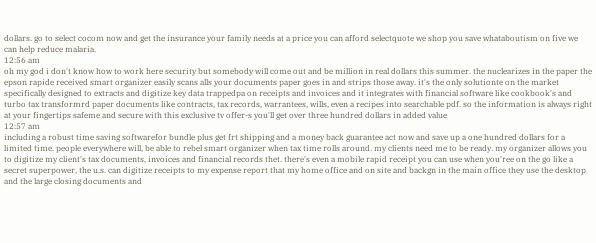dollars. go to select cocom now and get the insurance your family needs at a price you can afford selectquote we shop you save whataboutism on five we can help reduce malaria.
12:56 am
oh my god i don't know how to work here security but somebody will come out and be million in real dollars this summer. the nuclearizes in the paper the epson rapide received smart organizer easily scans alls your documents paper goes in and strips those away. it's the only solutionte on the market specifically designed to extracts and digitize key data trappedpa on receipts and invoices and it integrates with financial software like cookbook's and turbo tax transformrd paper documents like contracts, tax records, warrantees, wills, even a recipes into searchable pdf. so the information is always right at your fingertips safeme and secure with this exclusive tv offer-s you'll get over three hundred dollars in added value
12:57 am
including a robust time saving softwarefor bundle plus get frt shipping and a money back guarantee act now and save up a one hundred dollars for a limited time. people everywhere will, be able to rebel smart organizer when tax time rolls around. my clients need me to be ready. my organizer allows you to digitize my client's tax documents, invoices and financial records thet. there's even a mobile rapid receipt you can use when you'ree on the go like a secret superpower, the u.s. can digitize receipts to my expense report that my home office and on site and backgn in the main office they use the desktop and the large closing documents and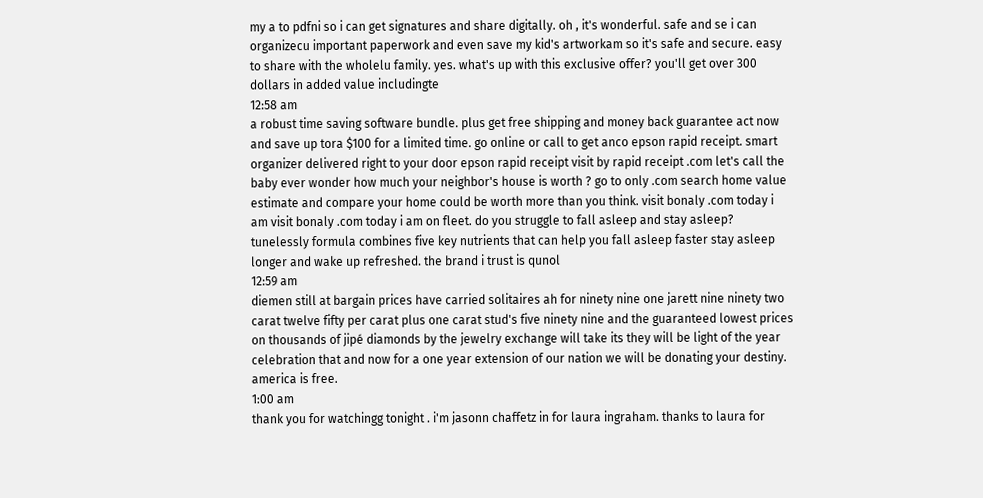my a to pdfni so i can get signatures and share digitally. oh , it's wonderful. safe and se i can organizecu important paperwork and even save my kid's artworkam so it's safe and secure. easy to share with the wholelu family. yes. what's up with this exclusive offer? you'll get over 300 dollars in added value includingte
12:58 am
a robust time saving software bundle. plus get free shipping and money back guarantee act now and save up tora $100 for a limited time. go online or call to get anco epson rapid receipt. smart organizer delivered right to your door epson rapid receipt visit by rapid receipt .com let's call the baby ever wonder how much your neighbor's house is worth ? go to only .com search home value estimate and compare your home could be worth more than you think. visit bonaly .com today i am visit bonaly .com today i am on fleet. do you struggle to fall asleep and stay asleep? tunelessly formula combines five key nutrients that can help you fall asleep faster stay asleep longer and wake up refreshed. the brand i trust is qunol
12:59 am
diemen still at bargain prices have carried solitaires ah for ninety nine one jarett nine ninety two carat twelve fifty per carat plus one carat stud's five ninety nine and the guaranteed lowest prices on thousands of jipé diamonds by the jewelry exchange will take its they will be light of the year celebration that and now for a one year extension of our nation we will be donating your destiny. america is free.
1:00 am
thank you for watchingg tonight . i'm jasonn chaffetz in for laura ingraham. thanks to laura for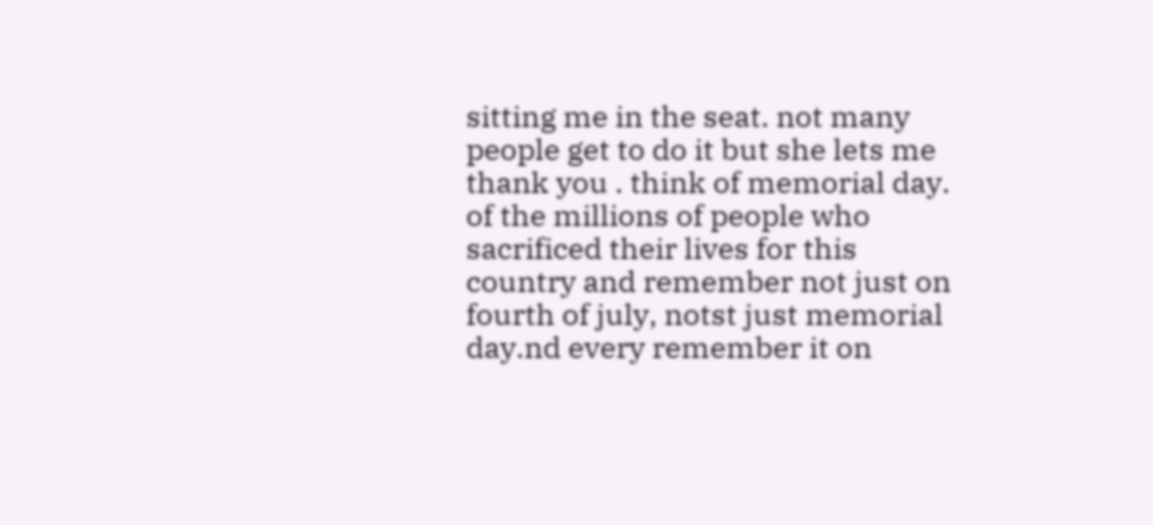sitting me in the seat. not many people get to do it but she lets me thank you . think of memorial day. of the millions of people who sacrificed their lives for this country and remember not just on fourth of july, notst just memorial day.nd every remember it on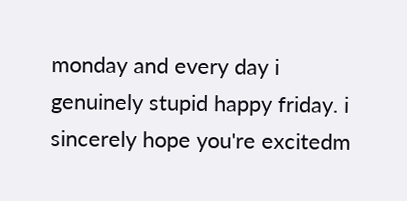monday and every day i genuinely stupid happy friday. i sincerely hope you're excitedm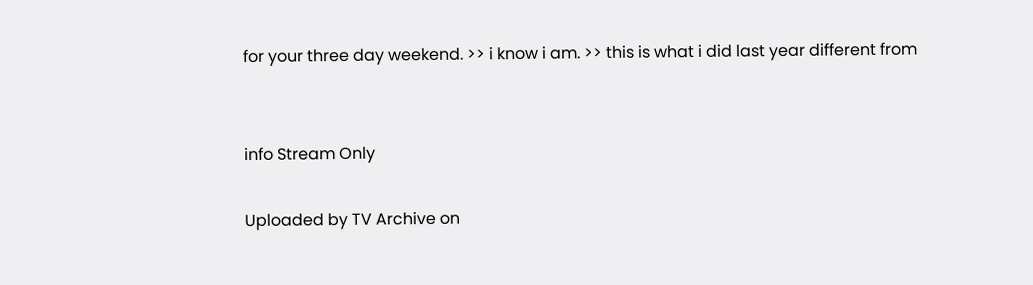for your three day weekend. >> i know i am. >> this is what i did last year different from


info Stream Only

Uploaded by TV Archive on